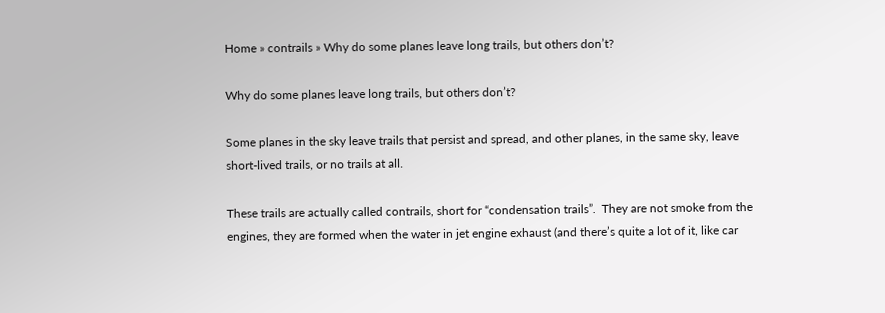Home » contrails » Why do some planes leave long trails, but others don’t?

Why do some planes leave long trails, but others don’t?

Some planes in the sky leave trails that persist and spread, and other planes, in the same sky, leave short-lived trails, or no trails at all.

These trails are actually called contrails, short for “condensation trails”.  They are not smoke from the engines, they are formed when the water in jet engine exhaust (and there’s quite a lot of it, like car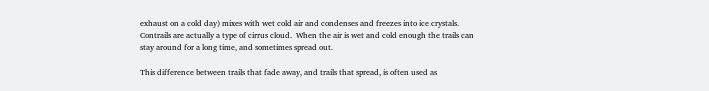exhaust on a cold day) mixes with wet cold air and condenses and freezes into ice crystals.  Contrails are actually a type of cirrus cloud.  When the air is wet and cold enough the trails can stay around for a long time, and sometimes spread out.

This difference between trails that fade away, and trails that spread, is often used as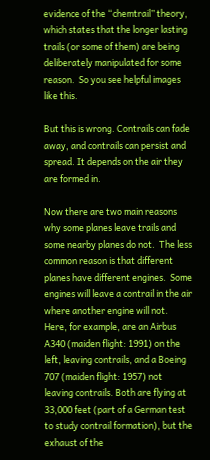evidence of the “chemtrail” theory, which states that the longer lasting trails (or some of them) are being deliberately manipulated for some reason.  So you see helpful images like this.

But this is wrong. Contrails can fade away, and contrails can persist and spread. It depends on the air they are formed in.

Now there are two main reasons why some planes leave trails and some nearby planes do not.  The less common reason is that different planes have different engines.  Some engines will leave a contrail in the air where another engine will not.  Here, for example, are an Airbus A340 (maiden flight: 1991) on the left, leaving contrails, and a Boeing 707 (maiden flight: 1957) not leaving contrails. Both are flying at 33,000 feet (part of a German test to study contrail formation), but the exhaust of the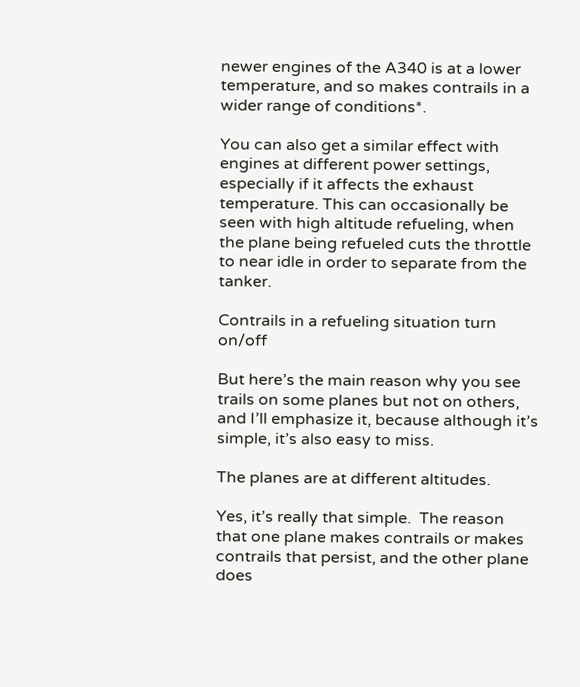newer engines of the A340 is at a lower temperature, and so makes contrails in a wider range of conditions*.

You can also get a similar effect with engines at different power settings, especially if it affects the exhaust temperature. This can occasionally be seen with high altitude refueling, when the plane being refueled cuts the throttle to near idle in order to separate from the tanker.

Contrails in a refueling situation turn on/off

But here’s the main reason why you see trails on some planes but not on others, and I’ll emphasize it, because although it’s simple, it’s also easy to miss.

The planes are at different altitudes.

Yes, it’s really that simple.  The reason that one plane makes contrails or makes contrails that persist, and the other plane does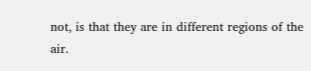not, is that they are in different regions of the air.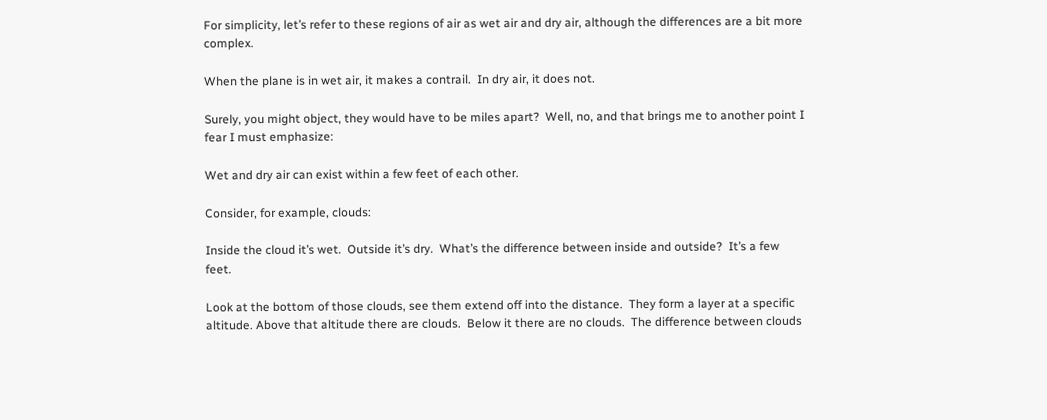For simplicity, let’s refer to these regions of air as wet air and dry air, although the differences are a bit more complex.

When the plane is in wet air, it makes a contrail.  In dry air, it does not.

Surely, you might object, they would have to be miles apart?  Well, no, and that brings me to another point I fear I must emphasize:

Wet and dry air can exist within a few feet of each other.

Consider, for example, clouds:

Inside the cloud it’s wet.  Outside it’s dry.  What’s the difference between inside and outside?  It’s a few feet.

Look at the bottom of those clouds, see them extend off into the distance.  They form a layer at a specific altitude. Above that altitude there are clouds.  Below it there are no clouds.  The difference between clouds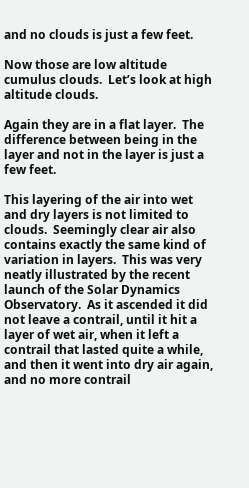and no clouds is just a few feet.

Now those are low altitude cumulus clouds.  Let’s look at high altitude clouds.

Again they are in a flat layer.  The difference between being in the layer and not in the layer is just a few feet.

This layering of the air into wet and dry layers is not limited to clouds.  Seemingly clear air also contains exactly the same kind of variation in layers.  This was very neatly illustrated by the recent launch of the Solar Dynamics Observatory.  As it ascended it did not leave a contrail, until it hit a layer of wet air, when it left a contrail that lasted quite a while, and then it went into dry air again, and no more contrail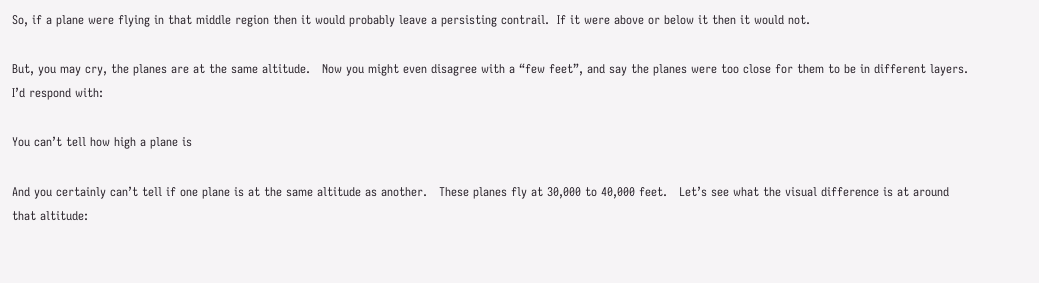So, if a plane were flying in that middle region then it would probably leave a persisting contrail.  If it were above or below it then it would not.

But, you may cry, the planes are at the same altitude.   Now you might even disagree with a “few feet”, and say the planes were too close for them to be in different layers.  I’d respond with:

You can’t tell how high a plane is

And you certainly can’t tell if one plane is at the same altitude as another.   These planes fly at 30,000 to 40,000 feet.   Let’s see what the visual difference is at around that altitude: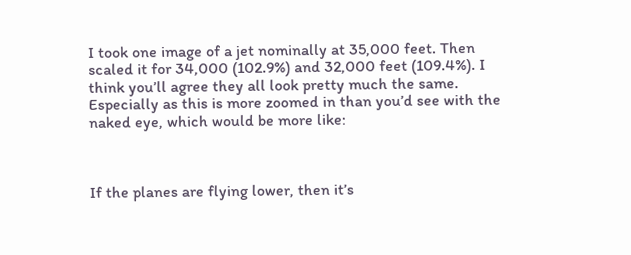I took one image of a jet nominally at 35,000 feet. Then scaled it for 34,000 (102.9%) and 32,000 feet (109.4%). I think you’ll agree they all look pretty much the same. Especially as this is more zoomed in than you’d see with the naked eye, which would be more like:



If the planes are flying lower, then it’s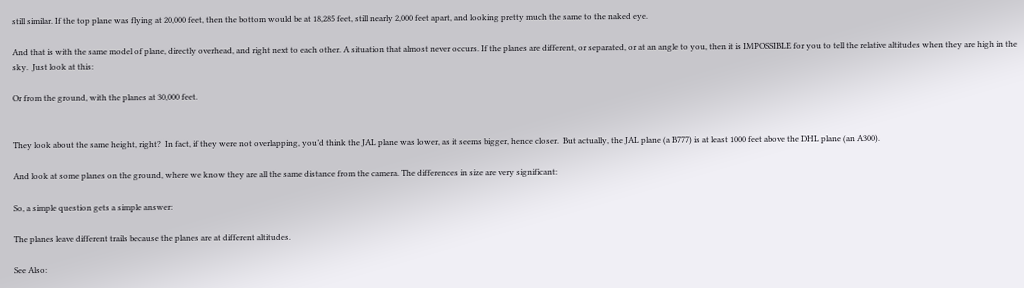still similar. If the top plane was flying at 20,000 feet, then the bottom would be at 18,285 feet, still nearly 2,000 feet apart, and looking pretty much the same to the naked eye.

And that is with the same model of plane, directly overhead, and right next to each other. A situation that almost never occurs. If the planes are different, or separated, or at an angle to you, then it is IMPOSSIBLE for you to tell the relative altitudes when they are high in the sky.  Just look at this:

Or from the ground, with the planes at 30,000 feet.


They look about the same height, right?  In fact, if they were not overlapping, you’d think the JAL plane was lower, as it seems bigger, hence closer.  But actually, the JAL plane (a B777) is at least 1000 feet above the DHL plane (an A300).

And look at some planes on the ground, where we know they are all the same distance from the camera. The differences in size are very significant:

So, a simple question gets a simple answer:

The planes leave different trails because the planes are at different altitudes.

See Also: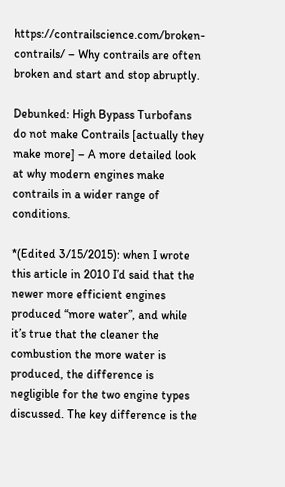https://contrailscience.com/broken-contrails/ – Why contrails are often broken and start and stop abruptly.

Debunked: High Bypass Turbofans do not make Contrails [actually they make more] – A more detailed look at why modern engines make contrails in a wider range of conditions.

*(Edited 3/15/2015): when I wrote this article in 2010 I’d said that the newer more efficient engines produced “more water”, and while it’s true that the cleaner the combustion the more water is produced, the difference is negligible for the two engine types discussed. The key difference is the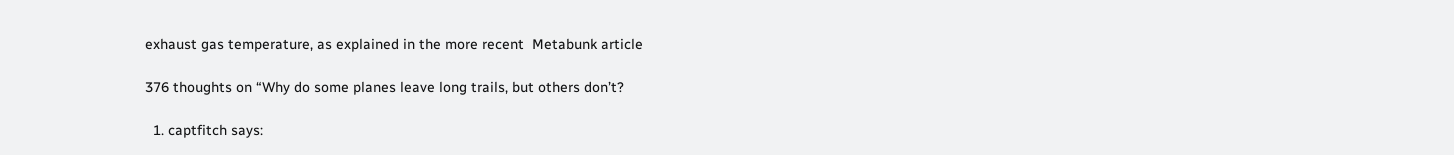exhaust gas temperature, as explained in the more recent  Metabunk article

376 thoughts on “Why do some planes leave long trails, but others don’t?

  1. captfitch says: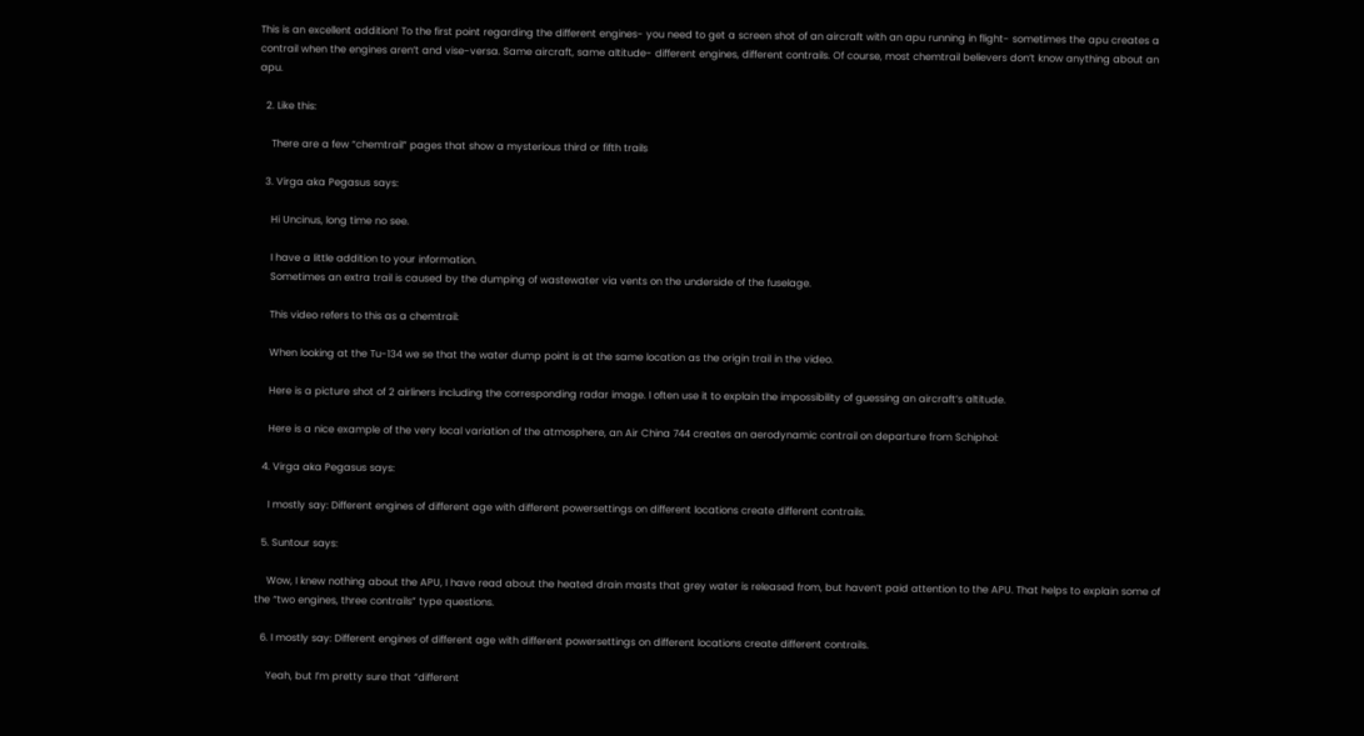This is an excellent addition! To the first point regarding the different engines- you need to get a screen shot of an aircraft with an apu running in flight- sometimes the apu creates a contrail when the engines aren’t and vise-versa. Same aircraft, same altitude- different engines, different contrails. Of course, most chemtrail believers don’t know anything about an apu.

  2. Like this:

    There are a few “chemtrail” pages that show a mysterious third or fifth trails

  3. Virga aka Pegasus says:

    Hi Uncinus, long time no see.

    I have a little addition to your information.
    Sometimes an extra trail is caused by the dumping of wastewater via vents on the underside of the fuselage.

    This video refers to this as a chemtrail:

    When looking at the Tu-134 we se that the water dump point is at the same location as the origin trail in the video.

    Here is a picture shot of 2 airliners including the corresponding radar image. I often use it to explain the impossibility of guessing an aircraft’s altitude.

    Here is a nice example of the very local variation of the atmosphere, an Air China 744 creates an aerodynamic contrail on departure from Schiphol:

  4. Virga aka Pegasus says:

    I mostly say: Different engines of different age with different powersettings on different locations create different contrails.

  5. Suntour says:

    Wow, I knew nothing about the APU, I have read about the heated drain masts that grey water is released from, but haven’t paid attention to the APU. That helps to explain some of the “two engines, three contrails” type questions.

  6. I mostly say: Different engines of different age with different powersettings on different locations create different contrails.

    Yeah, but I’m pretty sure that “different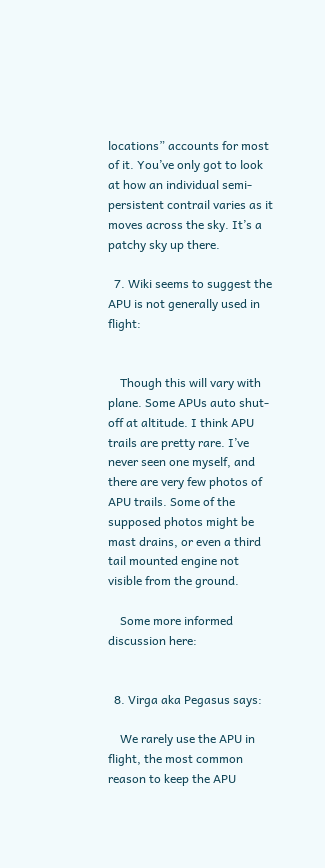locations” accounts for most of it. You’ve only got to look at how an individual semi-persistent contrail varies as it moves across the sky. It’s a patchy sky up there.

  7. Wiki seems to suggest the APU is not generally used in flight:


    Though this will vary with plane. Some APUs auto shut-off at altitude. I think APU trails are pretty rare. I’ve never seen one myself, and there are very few photos of APU trails. Some of the supposed photos might be mast drains, or even a third tail mounted engine not visible from the ground.

    Some more informed discussion here:


  8. Virga aka Pegasus says:

    We rarely use the APU in flight, the most common reason to keep the APU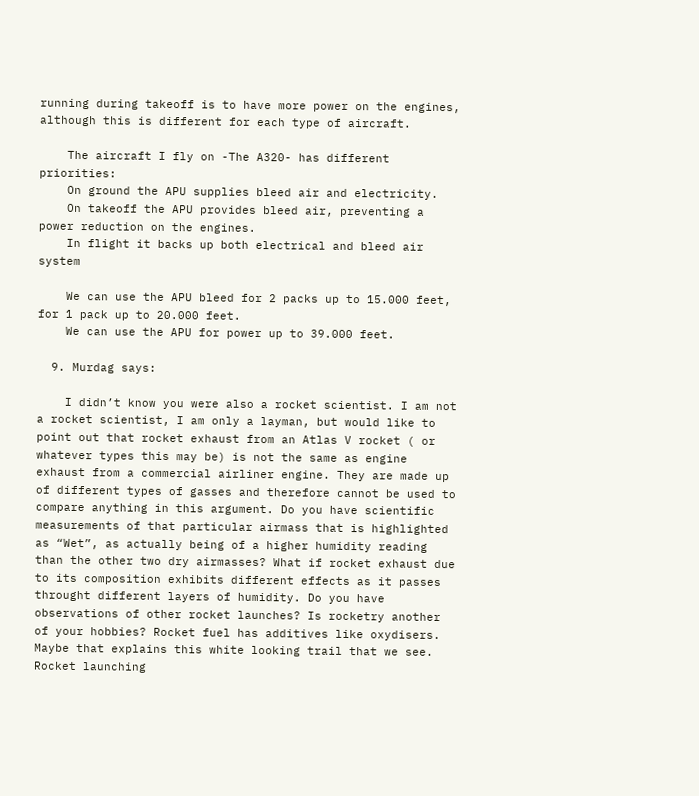running during takeoff is to have more power on the engines, although this is different for each type of aircraft.

    The aircraft I fly on -The A320- has different priorities:
    On ground the APU supplies bleed air and electricity.
    On takeoff the APU provides bleed air, preventing a power reduction on the engines.
    In flight it backs up both electrical and bleed air system

    We can use the APU bleed for 2 packs up to 15.000 feet, for 1 pack up to 20.000 feet.
    We can use the APU for power up to 39.000 feet.

  9. Murdag says:

    I didn’t know you were also a rocket scientist. I am not a rocket scientist, I am only a layman, but would like to point out that rocket exhaust from an Atlas V rocket ( or whatever types this may be) is not the same as engine exhaust from a commercial airliner engine. They are made up of different types of gasses and therefore cannot be used to compare anything in this argument. Do you have scientific measurements of that particular airmass that is highlighted as “Wet”, as actually being of a higher humidity reading than the other two dry airmasses? What if rocket exhaust due to its composition exhibits different effects as it passes throught different layers of humidity. Do you have observations of other rocket launches? Is rocketry another of your hobbies? Rocket fuel has additives like oxydisers. Maybe that explains this white looking trail that we see. Rocket launching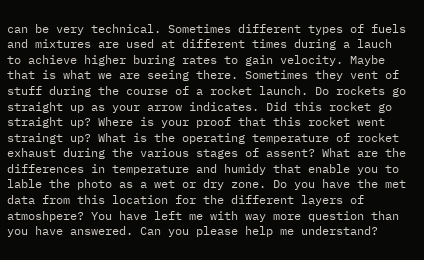can be very technical. Sometimes different types of fuels and mixtures are used at different times during a lauch to achieve higher buring rates to gain velocity. Maybe that is what we are seeing there. Sometimes they vent of stuff during the course of a rocket launch. Do rockets go straight up as your arrow indicates. Did this rocket go straight up? Where is your proof that this rocket went straingt up? What is the operating temperature of rocket exhaust during the various stages of assent? What are the differences in temperature and humidy that enable you to lable the photo as a wet or dry zone. Do you have the met data from this location for the different layers of atmoshpere? You have left me with way more question than you have answered. Can you please help me understand?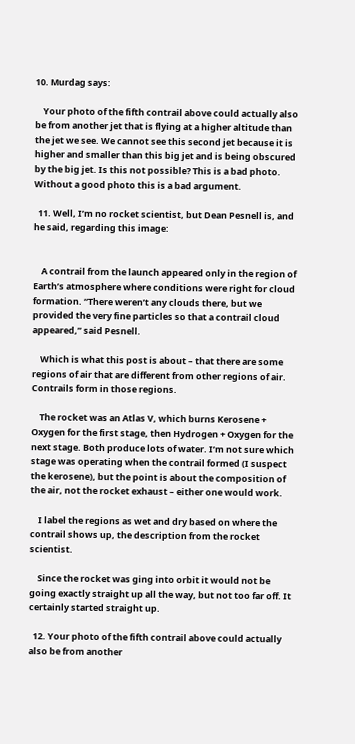10. Murdag says:

    Your photo of the fifth contrail above could actually also be from another jet that is flying at a higher altitude than the jet we see. We cannot see this second jet because it is higher and smaller than this big jet and is being obscured by the big jet. Is this not possible? This is a bad photo. Without a good photo this is a bad argument.

  11. Well, I’m no rocket scientist, but Dean Pesnell is, and he said, regarding this image:


    A contrail from the launch appeared only in the region of Earth’s atmosphere where conditions were right for cloud formation. “There weren’t any clouds there, but we provided the very fine particles so that a contrail cloud appeared,” said Pesnell.

    Which is what this post is about – that there are some regions of air that are different from other regions of air. Contrails form in those regions.

    The rocket was an Atlas V, which burns Kerosene + Oxygen for the first stage, then Hydrogen + Oxygen for the next stage. Both produce lots of water. I’m not sure which stage was operating when the contrail formed (I suspect the kerosene), but the point is about the composition of the air, not the rocket exhaust – either one would work.

    I label the regions as wet and dry based on where the contrail shows up, the description from the rocket scientist.

    Since the rocket was ging into orbit it would not be going exactly straight up all the way, but not too far off. It certainly started straight up.

  12. Your photo of the fifth contrail above could actually also be from another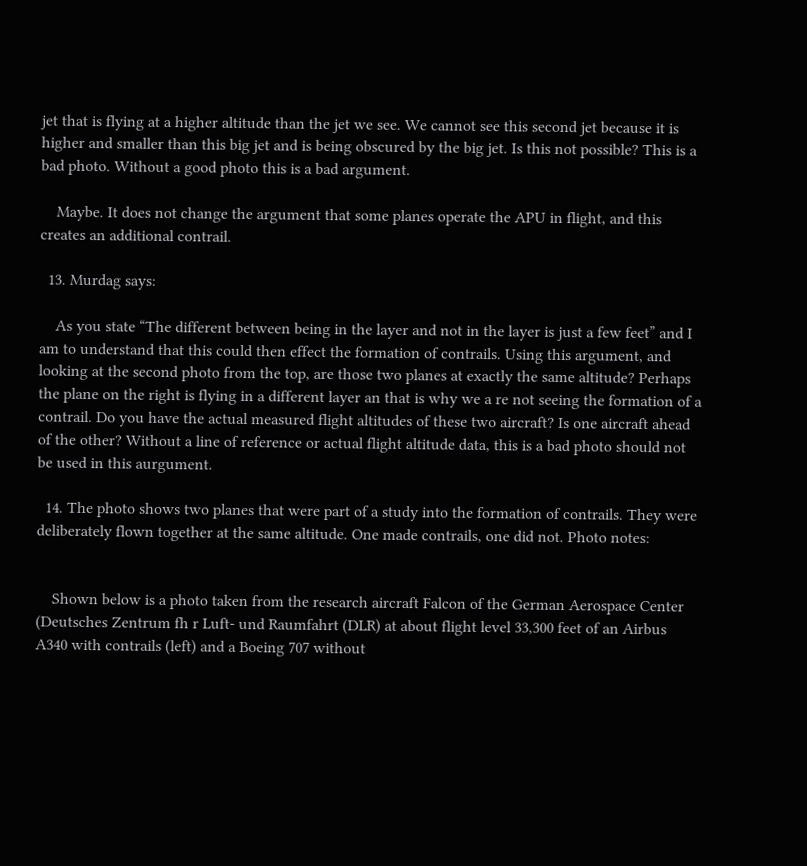jet that is flying at a higher altitude than the jet we see. We cannot see this second jet because it is higher and smaller than this big jet and is being obscured by the big jet. Is this not possible? This is a bad photo. Without a good photo this is a bad argument.

    Maybe. It does not change the argument that some planes operate the APU in flight, and this creates an additional contrail.

  13. Murdag says:

    As you state “The different between being in the layer and not in the layer is just a few feet” and I am to understand that this could then effect the formation of contrails. Using this argument, and looking at the second photo from the top, are those two planes at exactly the same altitude? Perhaps the plane on the right is flying in a different layer an that is why we a re not seeing the formation of a contrail. Do you have the actual measured flight altitudes of these two aircraft? Is one aircraft ahead of the other? Without a line of reference or actual flight altitude data, this is a bad photo should not be used in this aurgument.

  14. The photo shows two planes that were part of a study into the formation of contrails. They were deliberately flown together at the same altitude. One made contrails, one did not. Photo notes:


    Shown below is a photo taken from the research aircraft Falcon of the German Aerospace Center (Deutsches Zentrum fh r Luft- und Raumfahrt (DLR) at about flight level 33,300 feet of an Airbus A340 with contrails (left) and a Boeing 707 without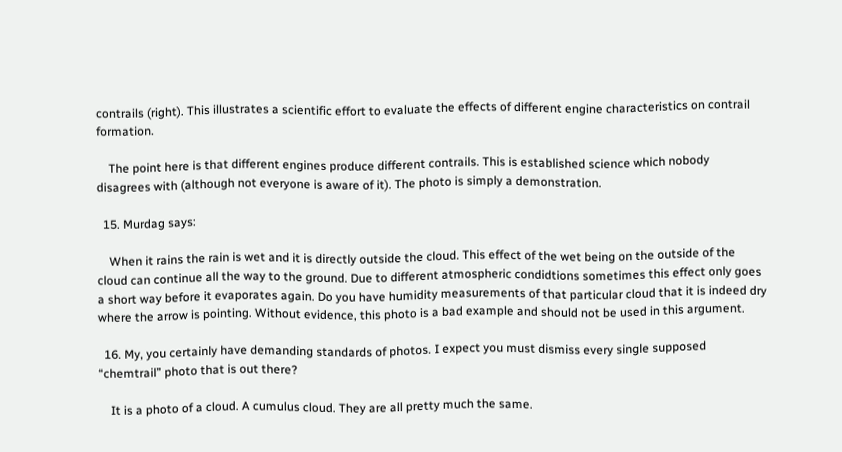contrails (right). This illustrates a scientific effort to evaluate the effects of different engine characteristics on contrail formation.

    The point here is that different engines produce different contrails. This is established science which nobody disagrees with (although not everyone is aware of it). The photo is simply a demonstration.

  15. Murdag says:

    When it rains the rain is wet and it is directly outside the cloud. This effect of the wet being on the outside of the cloud can continue all the way to the ground. Due to different atmospheric condidtions sometimes this effect only goes a short way before it evaporates again. Do you have humidity measurements of that particular cloud that it is indeed dry where the arrow is pointing. Without evidence, this photo is a bad example and should not be used in this argument.

  16. My, you certainly have demanding standards of photos. I expect you must dismiss every single supposed “chemtrail” photo that is out there?

    It is a photo of a cloud. A cumulus cloud. They are all pretty much the same.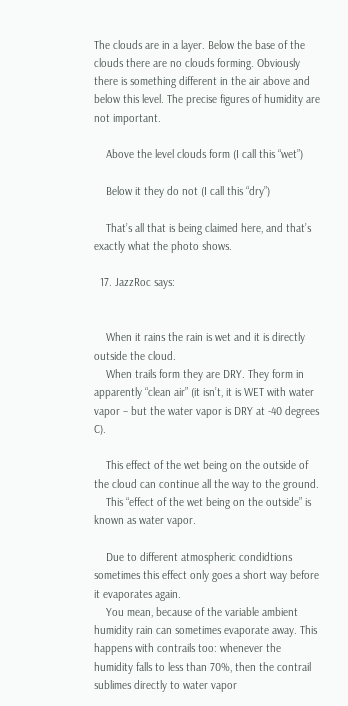The clouds are in a layer. Below the base of the clouds there are no clouds forming. Obviously there is something different in the air above and below this level. The precise figures of humidity are not important.

    Above the level clouds form (I call this “wet”)

    Below it they do not (I call this “dry”)

    That’s all that is being claimed here, and that’s exactly what the photo shows.

  17. JazzRoc says:


    When it rains the rain is wet and it is directly outside the cloud.
    When trails form they are DRY. They form in apparently “clean air” (it isn’t, it is WET with water vapor – but the water vapor is DRY at -40 degrees C).

    This effect of the wet being on the outside of the cloud can continue all the way to the ground.
    This “effect of the wet being on the outside” is known as water vapor.

    Due to different atmospheric condidtions sometimes this effect only goes a short way before it evaporates again.
    You mean, because of the variable ambient humidity rain can sometimes evaporate away. This happens with contrails too: whenever the humidity falls to less than 70%, then the contrail sublimes directly to water vapor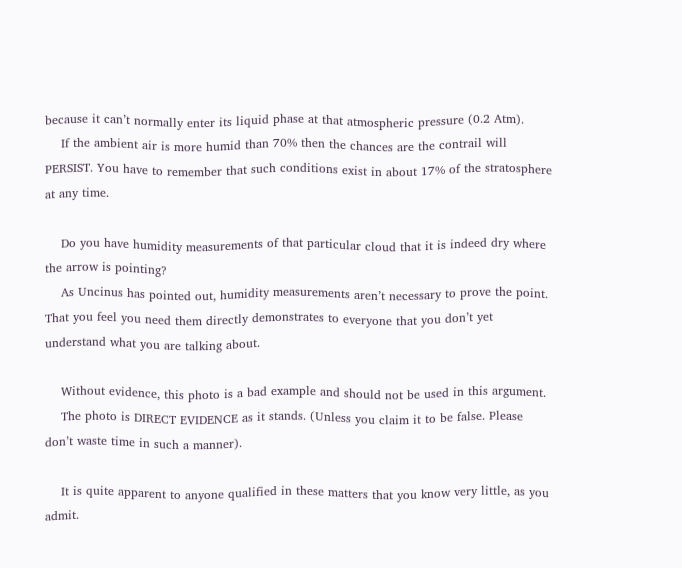because it can’t normally enter its liquid phase at that atmospheric pressure (0.2 Atm).
    If the ambient air is more humid than 70% then the chances are the contrail will PERSIST. You have to remember that such conditions exist in about 17% of the stratosphere at any time.

    Do you have humidity measurements of that particular cloud that it is indeed dry where the arrow is pointing?
    As Uncinus has pointed out, humidity measurements aren’t necessary to prove the point. That you feel you need them directly demonstrates to everyone that you don’t yet understand what you are talking about.

    Without evidence, this photo is a bad example and should not be used in this argument.
    The photo is DIRECT EVIDENCE as it stands. (Unless you claim it to be false. Please don’t waste time in such a manner).

    It is quite apparent to anyone qualified in these matters that you know very little, as you admit.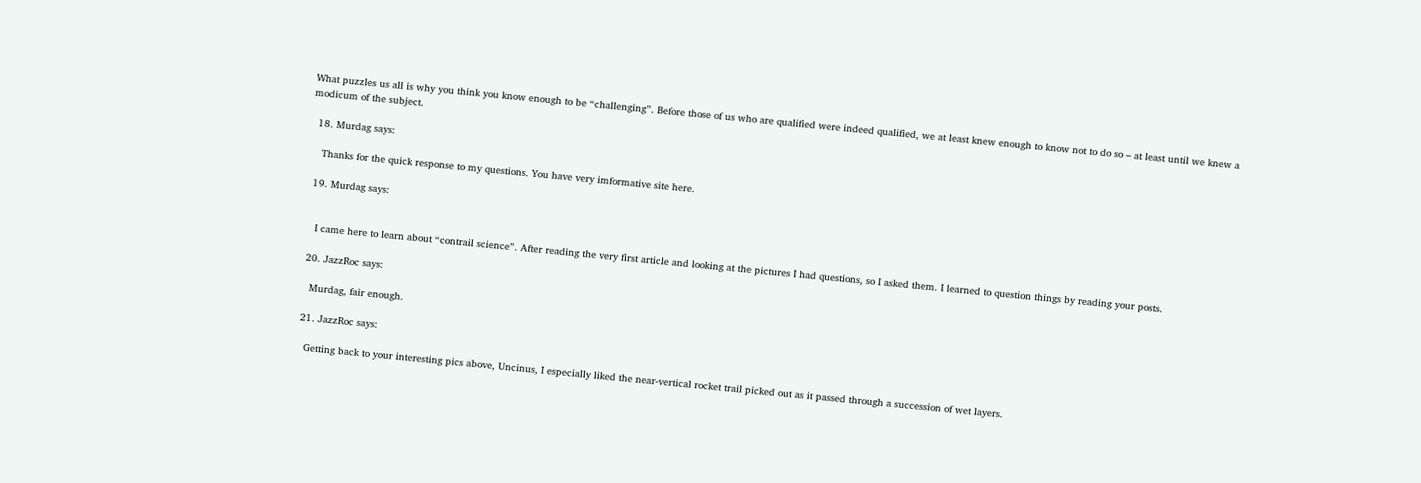What puzzles us all is why you think you know enough to be “challenging”. Before those of us who are qualified were indeed qualified, we at least knew enough to know not to do so – at least until we knew a modicum of the subject.

  18. Murdag says:

    Thanks for the quick response to my questions. You have very imformative site here.

  19. Murdag says:


    I came here to learn about “contrail science”. After reading the very first article and looking at the pictures I had questions, so I asked them. I learned to question things by reading your posts.

  20. JazzRoc says:

    Murdag, fair enough.

  21. JazzRoc says:

    Getting back to your interesting pics above, Uncinus, I especially liked the near-vertical rocket trail picked out as it passed through a succession of wet layers.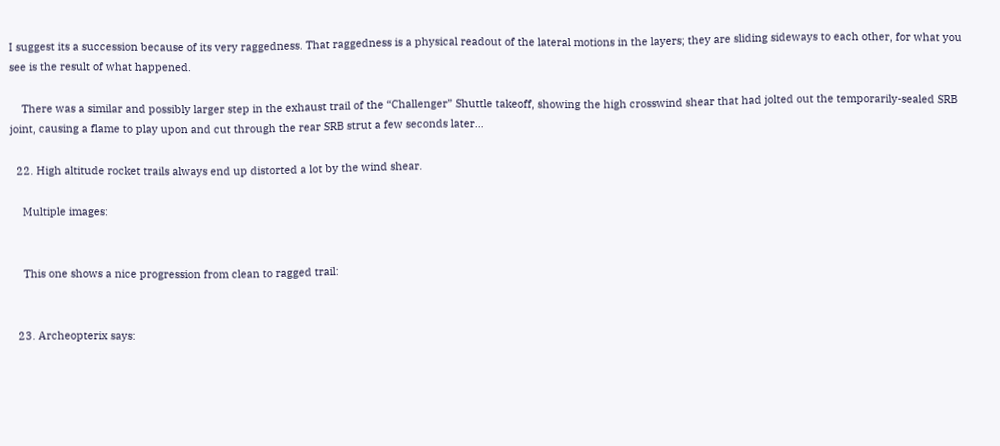I suggest its a succession because of its very raggedness. That raggedness is a physical readout of the lateral motions in the layers; they are sliding sideways to each other, for what you see is the result of what happened.

    There was a similar and possibly larger step in the exhaust trail of the “Challenger” Shuttle takeoff, showing the high crosswind shear that had jolted out the temporarily-sealed SRB joint, causing a flame to play upon and cut through the rear SRB strut a few seconds later…

  22. High altitude rocket trails always end up distorted a lot by the wind shear.

    Multiple images:


    This one shows a nice progression from clean to ragged trail:


  23. Archeopterix says: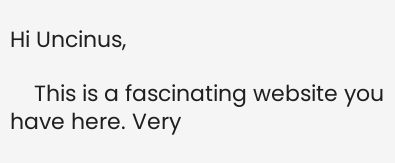Hi Uncinus,

    This is a fascinating website you have here. Very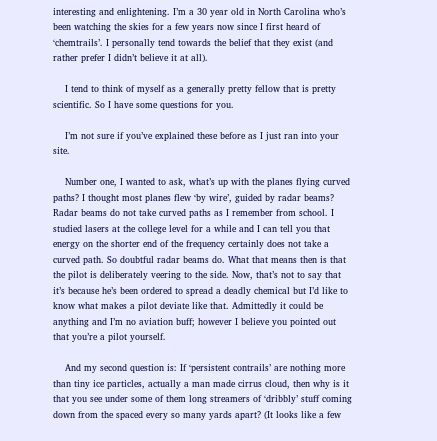interesting and enlightening. I’m a 30 year old in North Carolina who’s been watching the skies for a few years now since I first heard of ‘chemtrails’. I personally tend towards the belief that they exist (and rather prefer I didn’t believe it at all).

    I tend to think of myself as a generally pretty fellow that is pretty scientific. So I have some questions for you.

    I’m not sure if you’ve explained these before as I just ran into your site.

    Number one, I wanted to ask, what’s up with the planes flying curved paths? I thought most planes flew ‘by wire’, guided by radar beams? Radar beams do not take curved paths as I remember from school. I studied lasers at the college level for a while and I can tell you that energy on the shorter end of the frequency certainly does not take a curved path. So doubtful radar beams do. What that means then is that the pilot is deliberately veering to the side. Now, that’s not to say that it’s because he’s been ordered to spread a deadly chemical but I’d like to know what makes a pilot deviate like that. Admittedly it could be anything and I’m no aviation buff; however I believe you pointed out that you’re a pilot yourself.

    And my second question is: If ‘persistent contrails’ are nothing more than tiny ice particles, actually a man made cirrus cloud, then why is it that you see under some of them long streamers of ‘dribbly’ stuff coming down from the spaced every so many yards apart? (It looks like a few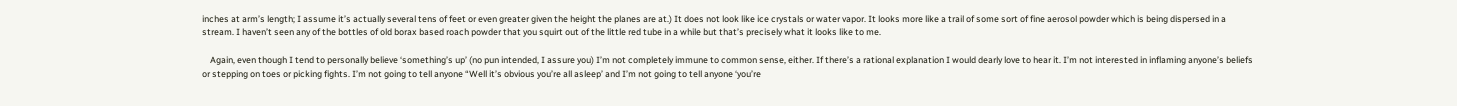inches at arm’s length; I assume it’s actually several tens of feet or even greater given the height the planes are at.) It does not look like ice crystals or water vapor. It looks more like a trail of some sort of fine aerosol powder which is being dispersed in a stream. I haven’t seen any of the bottles of old borax based roach powder that you squirt out of the little red tube in a while but that’s precisely what it looks like to me.

    Again, even though I tend to personally believe ‘something’s up’ (no pun intended, I assure you) I’m not completely immune to common sense, either. If there’s a rational explanation I would dearly love to hear it. I’m not interested in inflaming anyone’s beliefs or stepping on toes or picking fights. I’m not going to tell anyone “Well it’s obvious you’re all asleep’ and I’m not going to tell anyone ‘you’re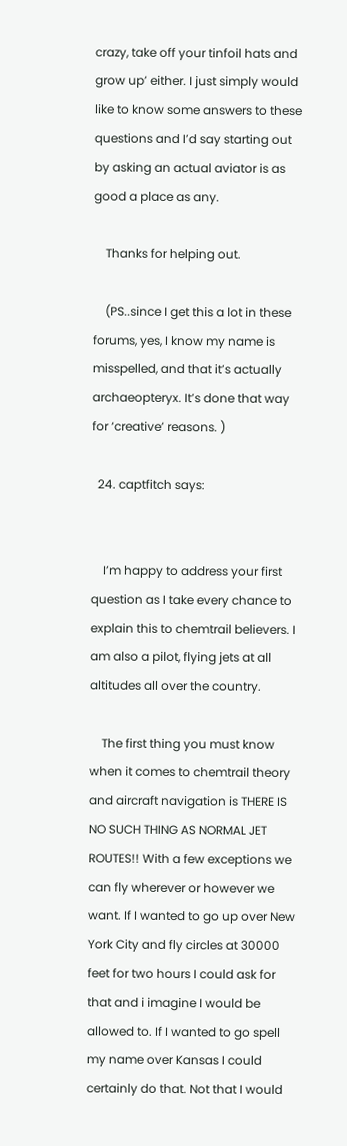crazy, take off your tinfoil hats and grow up’ either. I just simply would like to know some answers to these questions and I’d say starting out by asking an actual aviator is as good a place as any.

    Thanks for helping out.

    (PS..since I get this a lot in these forums, yes, I know my name is misspelled, and that it’s actually archaeopteryx. It’s done that way for ‘creative’ reasons. )

  24. captfitch says:


    I’m happy to address your first question as I take every chance to explain this to chemtrail believers. I am also a pilot, flying jets at all altitudes all over the country.

    The first thing you must know when it comes to chemtrail theory and aircraft navigation is THERE IS NO SUCH THING AS NORMAL JET ROUTES!! With a few exceptions we can fly wherever or however we want. If I wanted to go up over New York City and fly circles at 30000 feet for two hours I could ask for that and i imagine I would be allowed to. If I wanted to go spell my name over Kansas I could certainly do that. Not that I would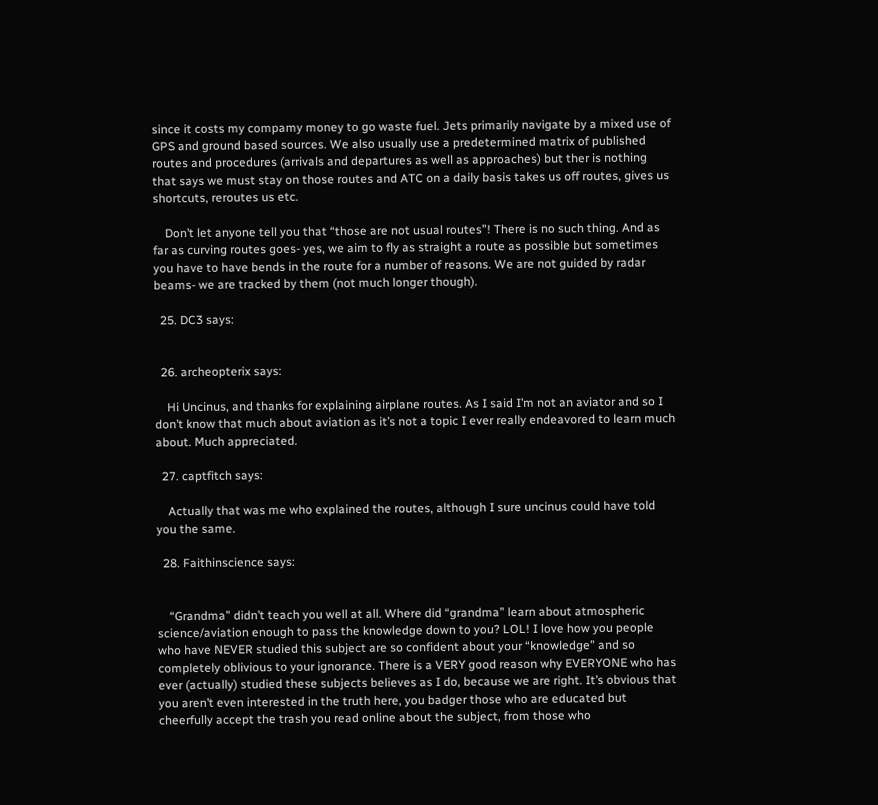since it costs my compamy money to go waste fuel. Jets primarily navigate by a mixed use of GPS and ground based sources. We also usually use a predetermined matrix of published routes and procedures (arrivals and departures as well as approaches) but ther is nothing that says we must stay on those routes and ATC on a daily basis takes us off routes, gives us shortcuts, reroutes us etc.

    Don’t let anyone tell you that “those are not usual routes”! There is no such thing. And as far as curving routes goes- yes, we aim to fly as straight a route as possible but sometimes you have to have bends in the route for a number of reasons. We are not guided by radar beams- we are tracked by them (not much longer though).

  25. DC3 says:


  26. archeopterix says:

    Hi Uncinus, and thanks for explaining airplane routes. As I said I’m not an aviator and so I don’t know that much about aviation as it’s not a topic I ever really endeavored to learn much about. Much appreciated.

  27. captfitch says:

    Actually that was me who explained the routes, although I sure uncinus could have told you the same.

  28. Faithinscience says:


    “Grandma” didn’t teach you well at all. Where did “grandma” learn about atmospheric science/aviation enough to pass the knowledge down to you? LOL! I love how you people who have NEVER studied this subject are so confident about your “knowledge” and so completely oblivious to your ignorance. There is a VERY good reason why EVERYONE who has ever (actually) studied these subjects believes as I do, because we are right. It’s obvious that you aren’t even interested in the truth here, you badger those who are educated but cheerfully accept the trash you read online about the subject, from those who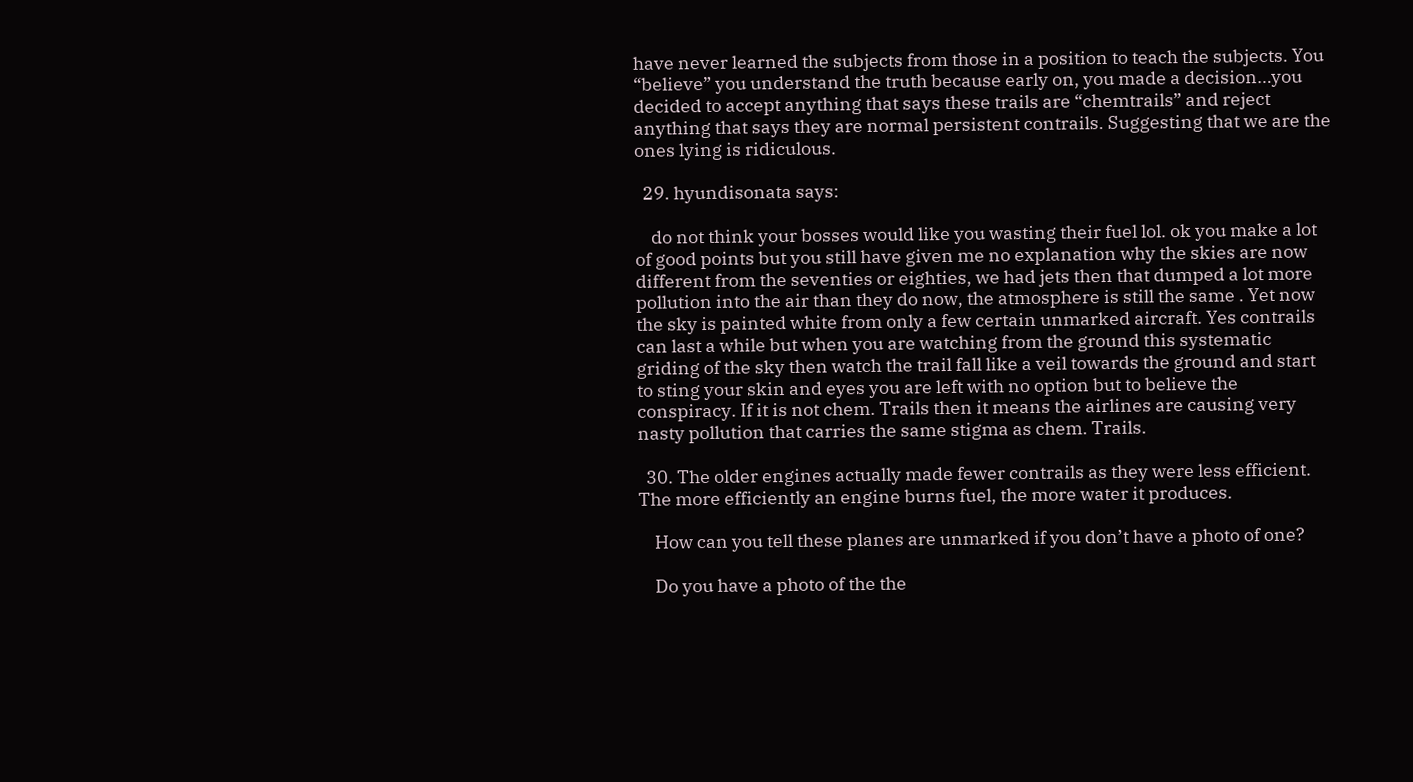have never learned the subjects from those in a position to teach the subjects. You “believe” you understand the truth because early on, you made a decision…you decided to accept anything that says these trails are “chemtrails” and reject anything that says they are normal persistent contrails. Suggesting that we are the ones lying is ridiculous.

  29. hyundisonata says:

    do not think your bosses would like you wasting their fuel lol. ok you make a lot of good points but you still have given me no explanation why the skies are now different from the seventies or eighties, we had jets then that dumped a lot more pollution into the air than they do now, the atmosphere is still the same . Yet now the sky is painted white from only a few certain unmarked aircraft. Yes contrails can last a while but when you are watching from the ground this systematic griding of the sky then watch the trail fall like a veil towards the ground and start to sting your skin and eyes you are left with no option but to believe the conspiracy. If it is not chem. Trails then it means the airlines are causing very nasty pollution that carries the same stigma as chem. Trails.

  30. The older engines actually made fewer contrails as they were less efficient. The more efficiently an engine burns fuel, the more water it produces.

    How can you tell these planes are unmarked if you don’t have a photo of one?

    Do you have a photo of the the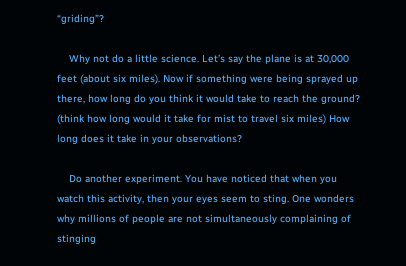“griding”?

    Why not do a little science. Let’s say the plane is at 30,000 feet (about six miles). Now if something were being sprayed up there, how long do you think it would take to reach the ground? (think how long would it take for mist to travel six miles) How long does it take in your observations?

    Do another experiment. You have noticed that when you watch this activity, then your eyes seem to sting. One wonders why millions of people are not simultaneously complaining of stinging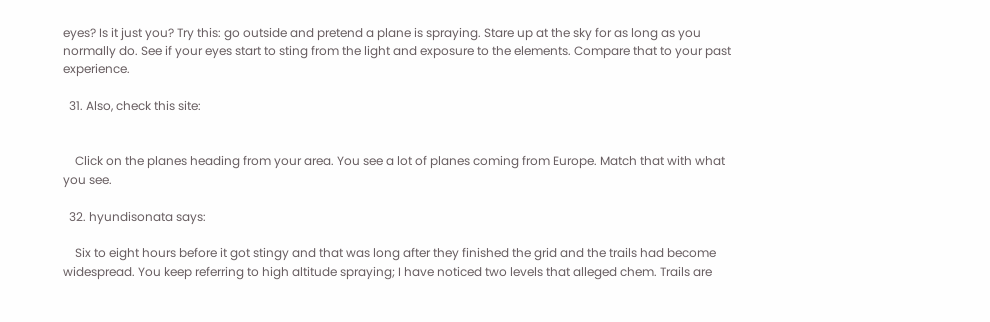eyes? Is it just you? Try this: go outside and pretend a plane is spraying. Stare up at the sky for as long as you normally do. See if your eyes start to sting from the light and exposure to the elements. Compare that to your past experience.

  31. Also, check this site:


    Click on the planes heading from your area. You see a lot of planes coming from Europe. Match that with what you see.

  32. hyundisonata says:

    Six to eight hours before it got stingy and that was long after they finished the grid and the trails had become widespread. You keep referring to high altitude spraying; I have noticed two levels that alleged chem. Trails are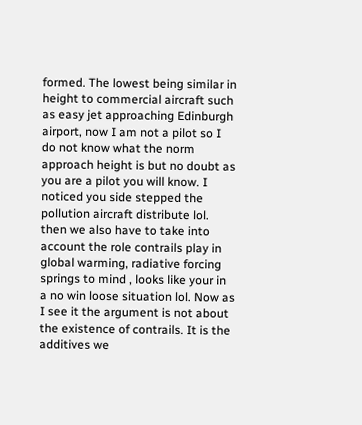formed. The lowest being similar in height to commercial aircraft such as easy jet approaching Edinburgh airport, now I am not a pilot so I do not know what the norm approach height is but no doubt as you are a pilot you will know. I noticed you side stepped the pollution aircraft distribute lol. then we also have to take into account the role contrails play in global warming, radiative forcing springs to mind , looks like your in a no win loose situation lol. Now as I see it the argument is not about the existence of contrails. It is the additives we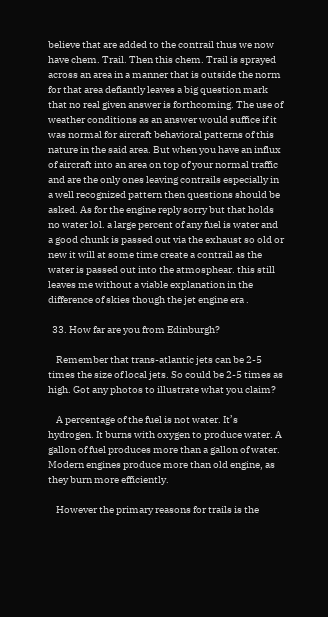believe that are added to the contrail thus we now have chem. Trail. Then this chem. Trail is sprayed across an area in a manner that is outside the norm for that area defiantly leaves a big question mark that no real given answer is forthcoming. The use of weather conditions as an answer would suffice if it was normal for aircraft behavioral patterns of this nature in the said area. But when you have an influx of aircraft into an area on top of your normal traffic and are the only ones leaving contrails especially in a well recognized pattern then questions should be asked. As for the engine reply sorry but that holds no water lol. a large percent of any fuel is water and a good chunk is passed out via the exhaust so old or new it will at some time create a contrail as the water is passed out into the atmosphear. this still leaves me without a viable explanation in the difference of skies though the jet engine era .

  33. How far are you from Edinburgh?

    Remember that trans-atlantic jets can be 2-5 times the size of local jets. So could be 2-5 times as high. Got any photos to illustrate what you claim?

    A percentage of the fuel is not water. It’s hydrogen. It burns with oxygen to produce water. A gallon of fuel produces more than a gallon of water. Modern engines produce more than old engine, as they burn more efficiently.

    However the primary reasons for trails is the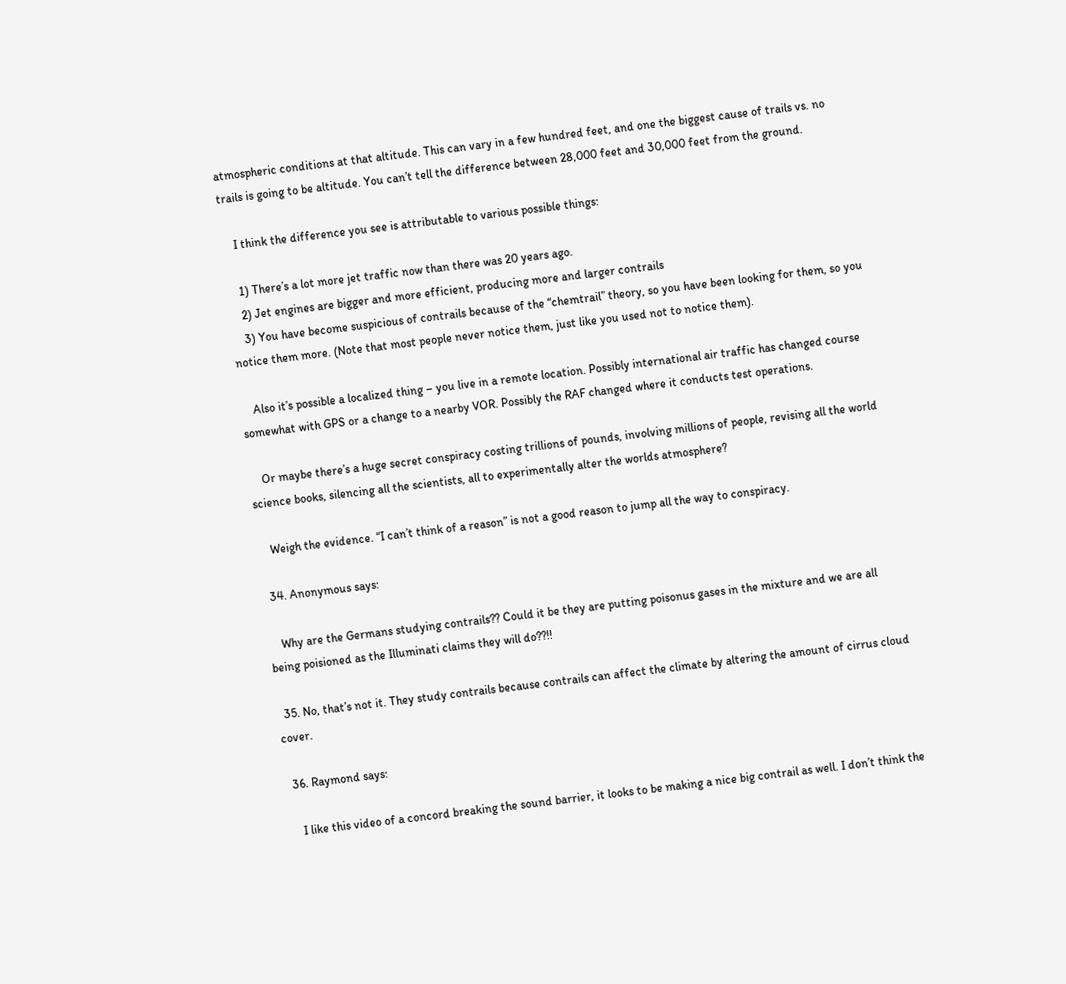atmospheric conditions at that altitude. This can vary in a few hundred feet, and one the biggest cause of trails vs. no trails is going to be altitude. You can’t tell the difference between 28,000 feet and 30,000 feet from the ground.

    I think the difference you see is attributable to various possible things:

    1) There’s a lot more jet traffic now than there was 20 years ago.
    2) Jet engines are bigger and more efficient, producing more and larger contrails
    3) You have become suspicious of contrails because of the “chemtrail” theory, so you have been looking for them, so you notice them more. (Note that most people never notice them, just like you used not to notice them).

    Also it’s possible a localized thing – you live in a remote location. Possibly international air traffic has changed course somewhat with GPS or a change to a nearby VOR. Possibly the RAF changed where it conducts test operations.

    Or maybe there’s a huge secret conspiracy costing trillions of pounds, involving millions of people, revising all the world science books, silencing all the scientists, all to experimentally alter the worlds atmosphere?

    Weigh the evidence. “I can’t think of a reason” is not a good reason to jump all the way to conspiracy.

  34. Anonymous says:

    Why are the Germans studying contrails?? Could it be they are putting poisonus gases in the mixture and we are all being poisioned as the Illuminati claims they will do??!!

  35. No, that’s not it. They study contrails because contrails can affect the climate by altering the amount of cirrus cloud cover.

  36. Raymond says:

    I like this video of a concord breaking the sound barrier, it looks to be making a nice big contrail as well. I don’t think the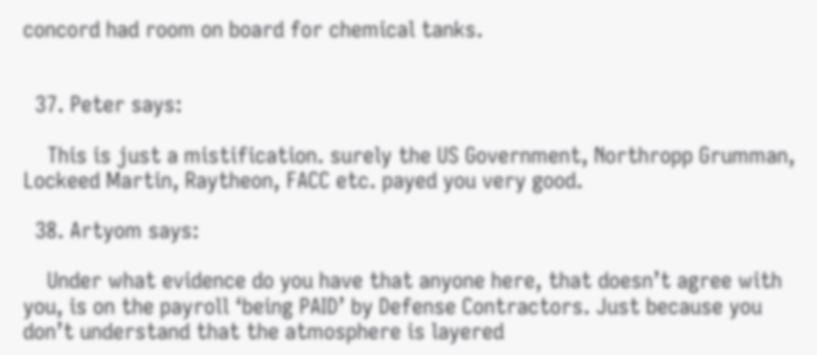concord had room on board for chemical tanks.


  37. Peter says:

    This is just a mistification. surely the US Government, Northropp Grumman, Lockeed Martin, Raytheon, FACC etc. payed you very good.

  38. Artyom says:

    Under what evidence do you have that anyone here, that doesn’t agree with you, is on the payroll ‘being PAID’ by Defense Contractors. Just because you don’t understand that the atmosphere is layered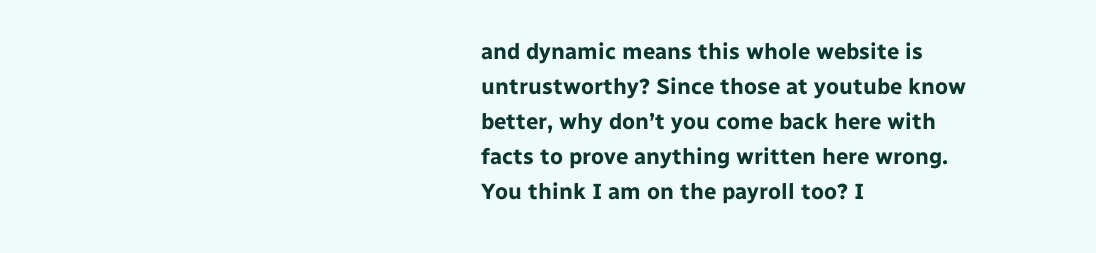and dynamic means this whole website is untrustworthy? Since those at youtube know better, why don’t you come back here with facts to prove anything written here wrong. You think I am on the payroll too? I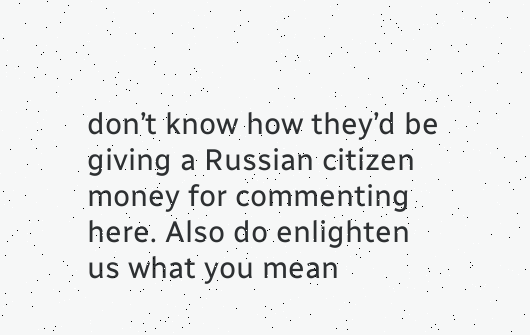don’t know how they’d be giving a Russian citizen money for commenting here. Also do enlighten us what you mean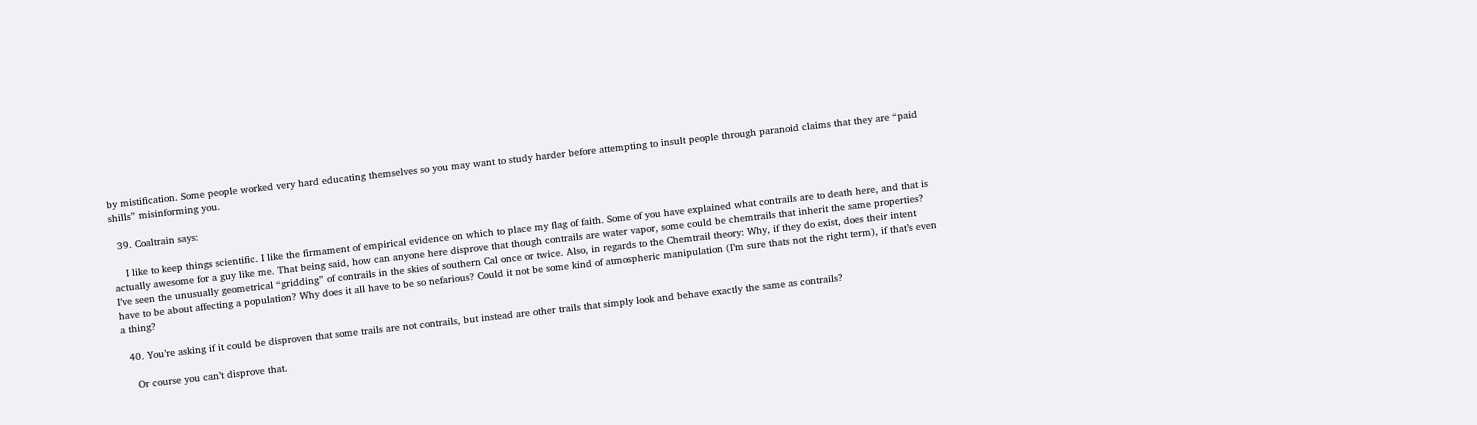by mistification. Some people worked very hard educating themselves so you may want to study harder before attempting to insult people through paranoid claims that they are “paid shills” misinforming you.

  39. Coaltrain says:

    I like to keep things scientific. I like the firmament of empirical evidence on which to place my flag of faith. Some of you have explained what contrails are to death here, and that is actually awesome for a guy like me. That being said, how can anyone here disprove that though contrails are water vapor, some could be chemtrails that inherit the same properties? I’ve seen the unusually geometrical “gridding” of contrails in the skies of southern Cal once or twice. Also, in regards to the Chemtrail theory: Why, if they do exist, does their intent have to be about affecting a population? Why does it all have to be so nefarious? Could it not be some kind of atmospheric manipulation (I’m sure thats not the right term), if that’s even a thing?

  40. You’re asking if it could be disproven that some trails are not contrails, but instead are other trails that simply look and behave exactly the same as contrails?

    Or course you can’t disprove that.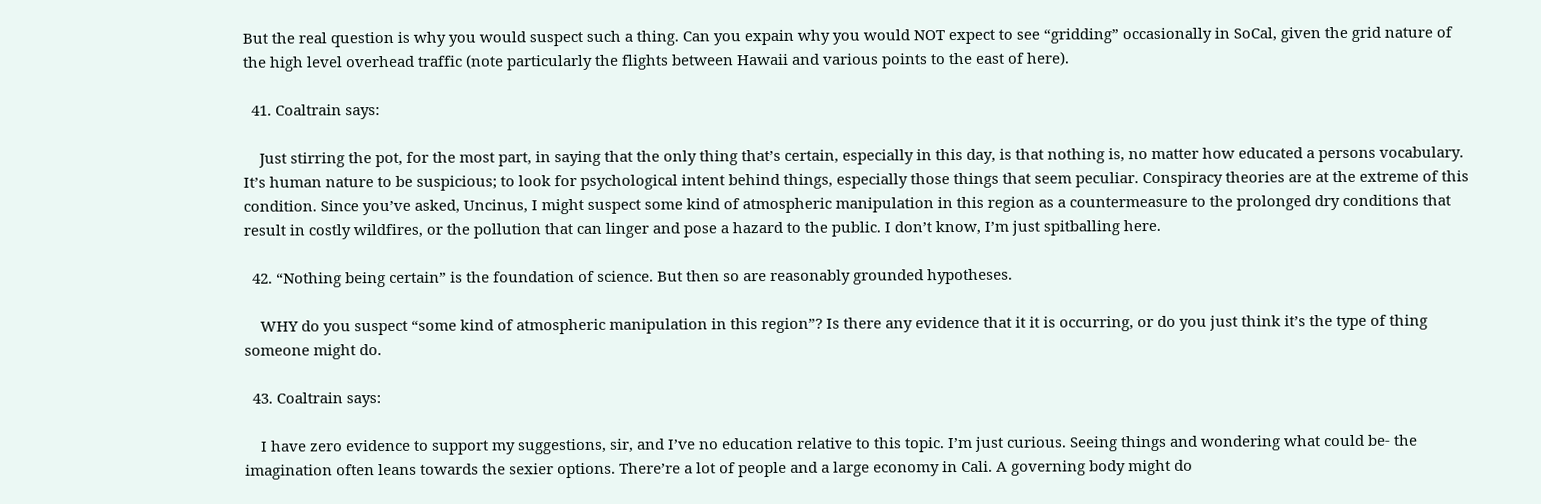But the real question is why you would suspect such a thing. Can you expain why you would NOT expect to see “gridding” occasionally in SoCal, given the grid nature of the high level overhead traffic (note particularly the flights between Hawaii and various points to the east of here).

  41. Coaltrain says:

    Just stirring the pot, for the most part, in saying that the only thing that’s certain, especially in this day, is that nothing is, no matter how educated a persons vocabulary. It’s human nature to be suspicious; to look for psychological intent behind things, especially those things that seem peculiar. Conspiracy theories are at the extreme of this condition. Since you’ve asked, Uncinus, I might suspect some kind of atmospheric manipulation in this region as a countermeasure to the prolonged dry conditions that result in costly wildfires, or the pollution that can linger and pose a hazard to the public. I don’t know, I’m just spitballing here.

  42. “Nothing being certain” is the foundation of science. But then so are reasonably grounded hypotheses.

    WHY do you suspect “some kind of atmospheric manipulation in this region”? Is there any evidence that it it is occurring, or do you just think it’s the type of thing someone might do.

  43. Coaltrain says:

    I have zero evidence to support my suggestions, sir, and I’ve no education relative to this topic. I’m just curious. Seeing things and wondering what could be- the imagination often leans towards the sexier options. There’re a lot of people and a large economy in Cali. A governing body might do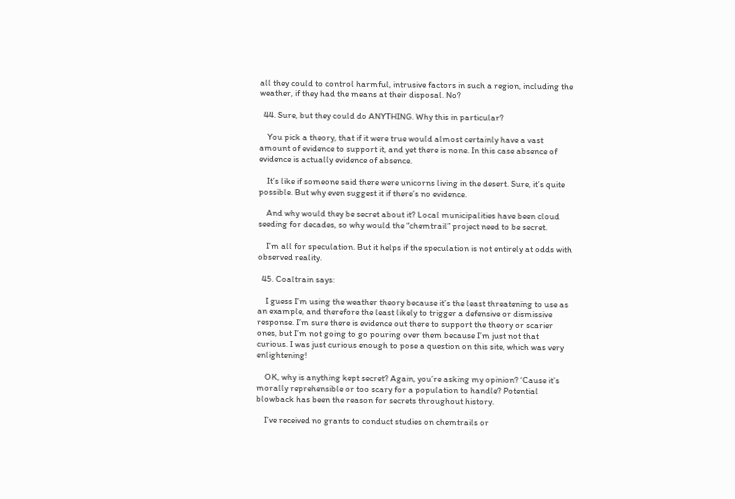all they could to control harmful, intrusive factors in such a region, including the weather, if they had the means at their disposal. No?

  44. Sure, but they could do ANYTHING. Why this in particular?

    You pick a theory, that if it were true would almost certainly have a vast amount of evidence to support it, and yet there is none. In this case absence of evidence is actually evidence of absence.

    It’s like if someone said there were unicorns living in the desert. Sure, it’s quite possible. But why even suggest it if there’s no evidence.

    And why would they be secret about it? Local municipalities have been cloud seeding for decades, so why would the “chemtrail” project need to be secret.

    I’m all for speculation. But it helps if the speculation is not entirely at odds with observed reality.

  45. Coaltrain says:

    I guess I’m using the weather theory because it’s the least threatening to use as an example, and therefore the least likely to trigger a defensive or dismissive response. I’m sure there is evidence out there to support the theory or scarier ones, but I’m not going to go pouring over them because I’m just not that curious. I was just curious enough to pose a question on this site, which was very enlightening!

    OK, why is anything kept secret? Again, you’re asking my opinion? ‘Cause it’s morally reprehensible or too scary for a population to handle? Potential blowback has been the reason for secrets throughout history.

    I’ve received no grants to conduct studies on chemtrails or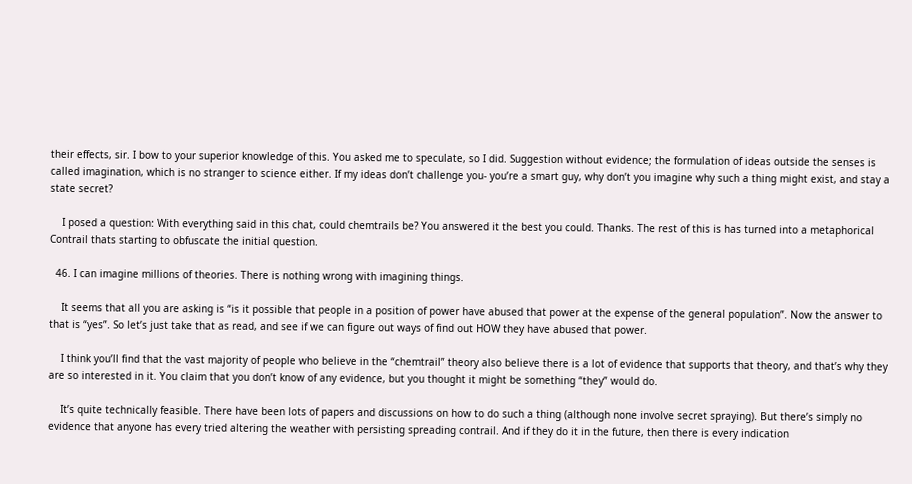their effects, sir. I bow to your superior knowledge of this. You asked me to speculate, so I did. Suggestion without evidence; the formulation of ideas outside the senses is called imagination, which is no stranger to science either. If my ideas don’t challenge you- you’re a smart guy, why don’t you imagine why such a thing might exist, and stay a state secret?

    I posed a question: With everything said in this chat, could chemtrails be? You answered it the best you could. Thanks. The rest of this is has turned into a metaphorical Contrail thats starting to obfuscate the initial question.

  46. I can imagine millions of theories. There is nothing wrong with imagining things.

    It seems that all you are asking is “is it possible that people in a position of power have abused that power at the expense of the general population”. Now the answer to that is “yes”. So let’s just take that as read, and see if we can figure out ways of find out HOW they have abused that power.

    I think you’ll find that the vast majority of people who believe in the “chemtrail” theory also believe there is a lot of evidence that supports that theory, and that’s why they are so interested in it. You claim that you don’t know of any evidence, but you thought it might be something “they” would do.

    It’s quite technically feasible. There have been lots of papers and discussions on how to do such a thing (although none involve secret spraying). But there’s simply no evidence that anyone has every tried altering the weather with persisting spreading contrail. And if they do it in the future, then there is every indication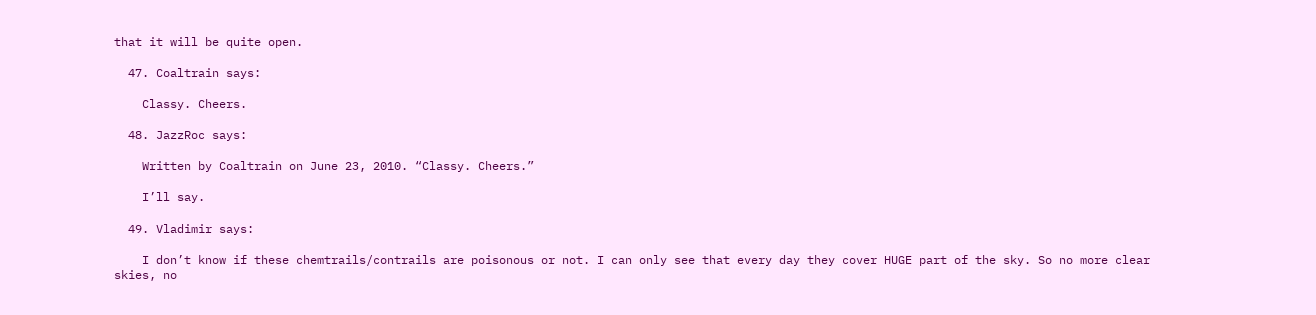that it will be quite open.

  47. Coaltrain says:

    Classy. Cheers.

  48. JazzRoc says:

    Written by Coaltrain on June 23, 2010. “Classy. Cheers.”

    I’ll say.

  49. Vladimir says:

    I don’t know if these chemtrails/contrails are poisonous or not. I can only see that every day they cover HUGE part of the sky. So no more clear skies, no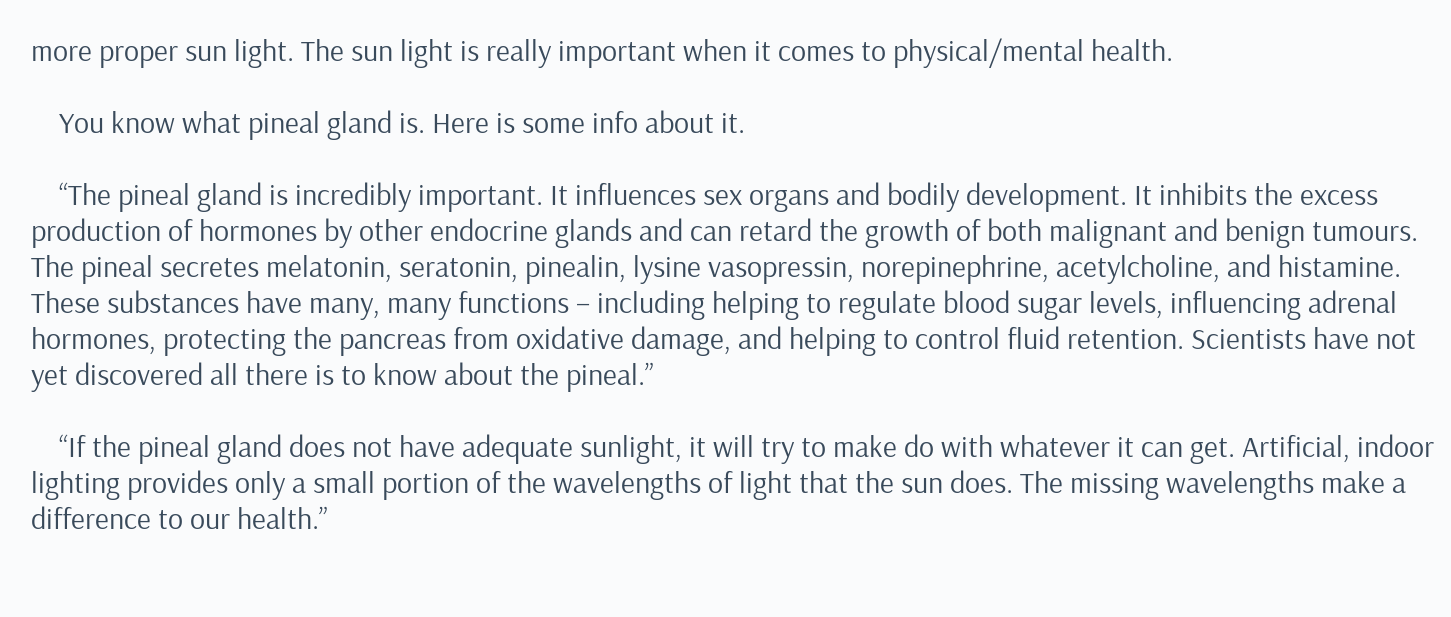more proper sun light. The sun light is really important when it comes to physical/mental health.

    You know what pineal gland is. Here is some info about it.

    “The pineal gland is incredibly important. It influences sex organs and bodily development. It inhibits the excess production of hormones by other endocrine glands and can retard the growth of both malignant and benign tumours. The pineal secretes melatonin, seratonin, pinealin, lysine vasopressin, norepinephrine, acetylcholine, and histamine. These substances have many, many functions – including helping to regulate blood sugar levels, influencing adrenal hormones, protecting the pancreas from oxidative damage, and helping to control fluid retention. Scientists have not yet discovered all there is to know about the pineal.”

    “If the pineal gland does not have adequate sunlight, it will try to make do with whatever it can get. Artificial, indoor lighting provides only a small portion of the wavelengths of light that the sun does. The missing wavelengths make a difference to our health.”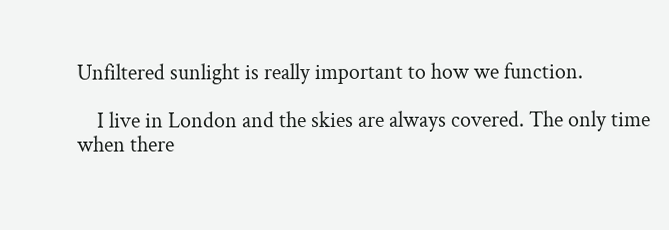Unfiltered sunlight is really important to how we function.

    I live in London and the skies are always covered. The only time when there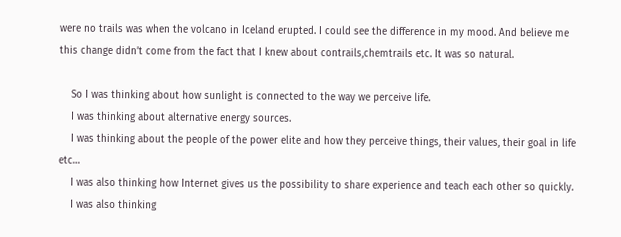were no trails was when the volcano in Iceland erupted. I could see the difference in my mood. And believe me this change didn’t come from the fact that I knew about contrails,chemtrails etc. It was so natural.

    So I was thinking about how sunlight is connected to the way we perceive life.
    I was thinking about alternative energy sources.
    I was thinking about the people of the power elite and how they perceive things, their values, their goal in life etc…
    I was also thinking how Internet gives us the possibility to share experience and teach each other so quickly.
    I was also thinking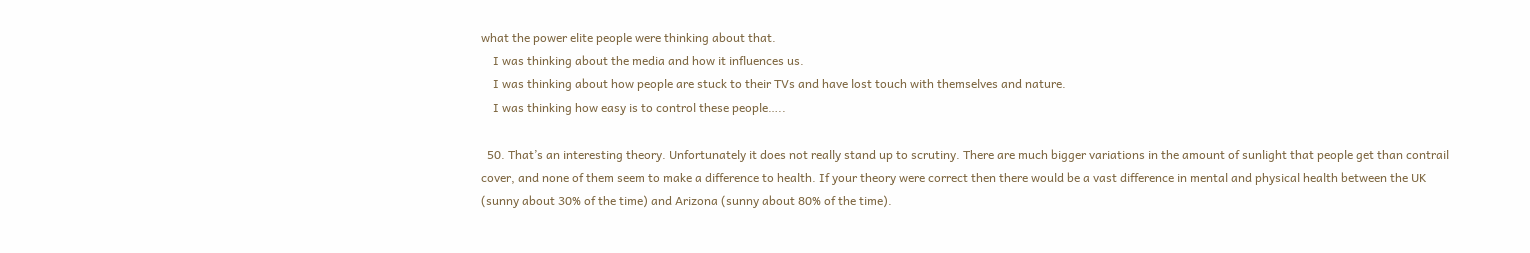what the power elite people were thinking about that.
    I was thinking about the media and how it influences us.
    I was thinking about how people are stuck to their TVs and have lost touch with themselves and nature.
    I was thinking how easy is to control these people…..

  50. That’s an interesting theory. Unfortunately it does not really stand up to scrutiny. There are much bigger variations in the amount of sunlight that people get than contrail cover, and none of them seem to make a difference to health. If your theory were correct then there would be a vast difference in mental and physical health between the UK (sunny about 30% of the time) and Arizona (sunny about 80% of the time).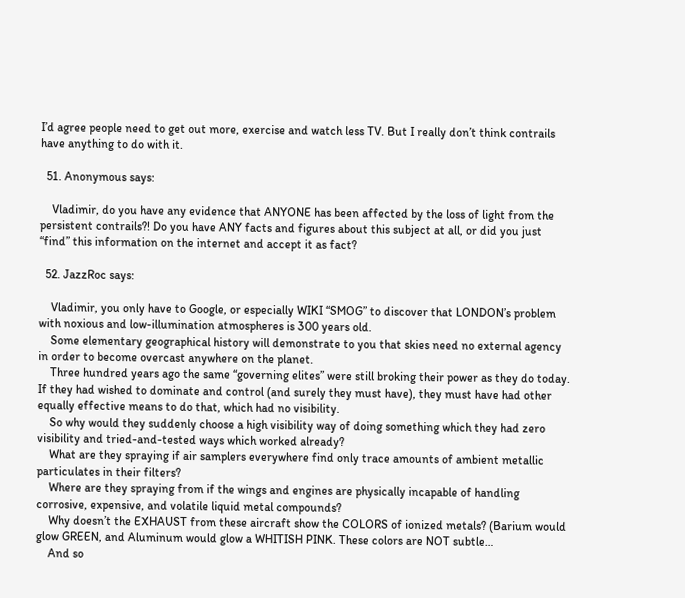I’d agree people need to get out more, exercise and watch less TV. But I really don’t think contrails have anything to do with it.

  51. Anonymous says:

    Vladimir, do you have any evidence that ANYONE has been affected by the loss of light from the persistent contrails?! Do you have ANY facts and figures about this subject at all, or did you just “find” this information on the internet and accept it as fact?

  52. JazzRoc says:

    Vladimir, you only have to Google, or especially WIKI “SMOG” to discover that LONDON’s problem with noxious and low-illumination atmospheres is 300 years old.
    Some elementary geographical history will demonstrate to you that skies need no external agency in order to become overcast anywhere on the planet.
    Three hundred years ago the same “governing elites” were still broking their power as they do today. If they had wished to dominate and control (and surely they must have), they must have had other equally effective means to do that, which had no visibility.
    So why would they suddenly choose a high visibility way of doing something which they had zero visibility and tried-and-tested ways which worked already?
    What are they spraying if air samplers everywhere find only trace amounts of ambient metallic particulates in their filters?
    Where are they spraying from if the wings and engines are physically incapable of handling corrosive, expensive, and volatile liquid metal compounds?
    Why doesn’t the EXHAUST from these aircraft show the COLORS of ionized metals? (Barium would glow GREEN, and Aluminum would glow a WHITISH PINK. These colors are NOT subtle…
    And so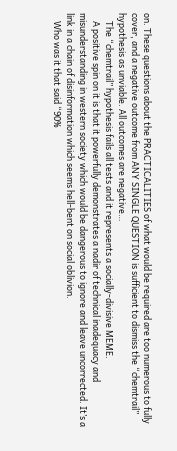on. These questions about the PRACTICALITIES of what would be required are too numerous to fully cover, and a negative outcome from ANY SINGLE QUESTION is sufficient to dismiss the “chemtrail” hypothesis as unviable. All outcomes are negative…
    The “chemtrail” hypothesis fails all tests and it represents a socially-divisive MEME.
    A positive spin on it is that it powerfully demonstrates a nadir of technical inadequacy and misunderstanding in western society which would be dangerous to ignore and leave uncorrected. It’s a link in a chain of disinformation which seems hell-bent on social oblivion.
    Who was it that said “90%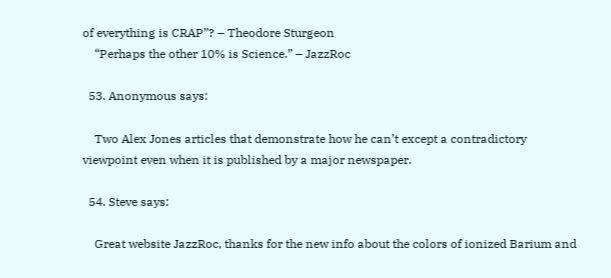of everything is CRAP”? – Theodore Sturgeon
    “Perhaps the other 10% is Science.” – JazzRoc

  53. Anonymous says:

    Two Alex Jones articles that demonstrate how he can’t except a contradictory viewpoint even when it is published by a major newspaper.

  54. Steve says:

    Great website JazzRoc, thanks for the new info about the colors of ionized Barium and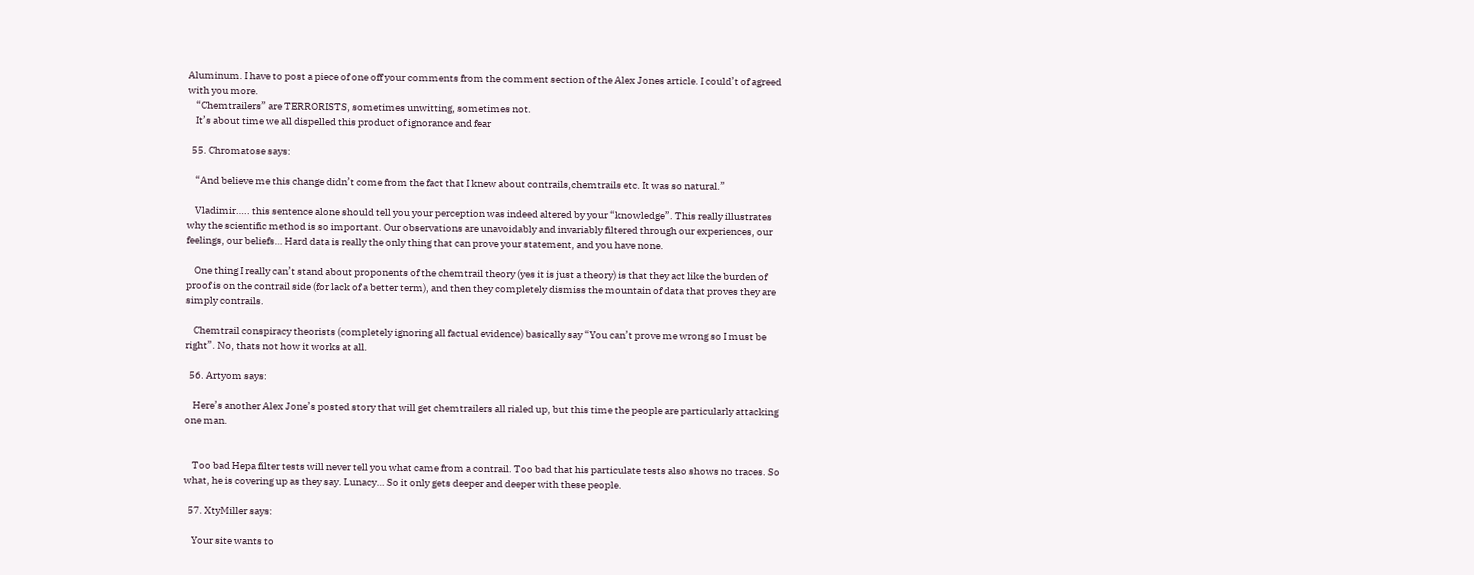Aluminum. I have to post a piece of one off your comments from the comment section of the Alex Jones article. I could’t of agreed with you more.
    “Chemtrailers” are TERRORISTS, sometimes unwitting, sometimes not.
    It’s about time we all dispelled this product of ignorance and fear

  55. Chromatose says:

    “And believe me this change didn’t come from the fact that I knew about contrails,chemtrails etc. It was so natural.”

    Vladimir….. this sentence alone should tell you your perception was indeed altered by your “knowledge”. This really illustrates why the scientific method is so important. Our observations are unavoidably and invariably filtered through our experiences, our feelings, our beliefs… Hard data is really the only thing that can prove your statement, and you have none.

    One thing I really can’t stand about proponents of the chemtrail theory (yes it is just a theory) is that they act like the burden of proof is on the contrail side (for lack of a better term), and then they completely dismiss the mountain of data that proves they are simply contrails.

    Chemtrail conspiracy theorists (completely ignoring all factual evidence) basically say “You can’t prove me wrong so I must be right”. No, thats not how it works at all.

  56. Artyom says:

    Here’s another Alex Jone’s posted story that will get chemtrailers all rialed up, but this time the people are particularly attacking one man.


    Too bad Hepa filter tests will never tell you what came from a contrail. Too bad that his particulate tests also shows no traces. So what, he is covering up as they say. Lunacy… So it only gets deeper and deeper with these people.

  57. XtyMiller says:

    Your site wants to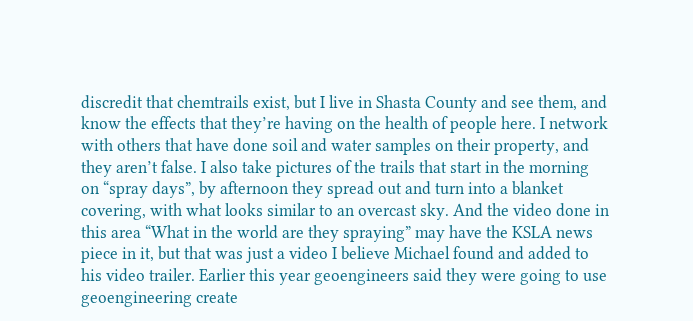discredit that chemtrails exist, but I live in Shasta County and see them, and know the effects that they’re having on the health of people here. I network with others that have done soil and water samples on their property, and they aren’t false. I also take pictures of the trails that start in the morning on “spray days”, by afternoon they spread out and turn into a blanket covering, with what looks similar to an overcast sky. And the video done in this area “What in the world are they spraying” may have the KSLA news piece in it, but that was just a video I believe Michael found and added to his video trailer. Earlier this year geoengineers said they were going to use geoengineering create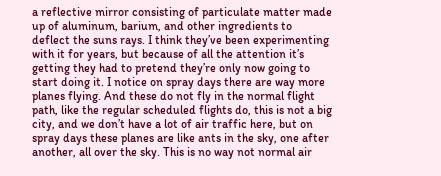a reflective mirror consisting of particulate matter made up of aluminum, barium, and other ingredients to deflect the suns rays. I think they’ve been experimenting with it for years, but because of all the attention it’s getting they had to pretend they’re only now going to start doing it. I notice on spray days there are way more planes flying. And these do not fly in the normal flight path, like the regular scheduled flights do, this is not a big city, and we don’t have a lot of air traffic here, but on spray days these planes are like ants in the sky, one after another, all over the sky. This is no way not normal air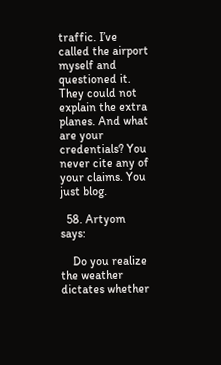traffic. I’ve called the airport myself and questioned it. They could not explain the extra planes. And what are your credentials? You never cite any of your claims. You just blog.

  58. Artyom says:

    Do you realize the weather dictates whether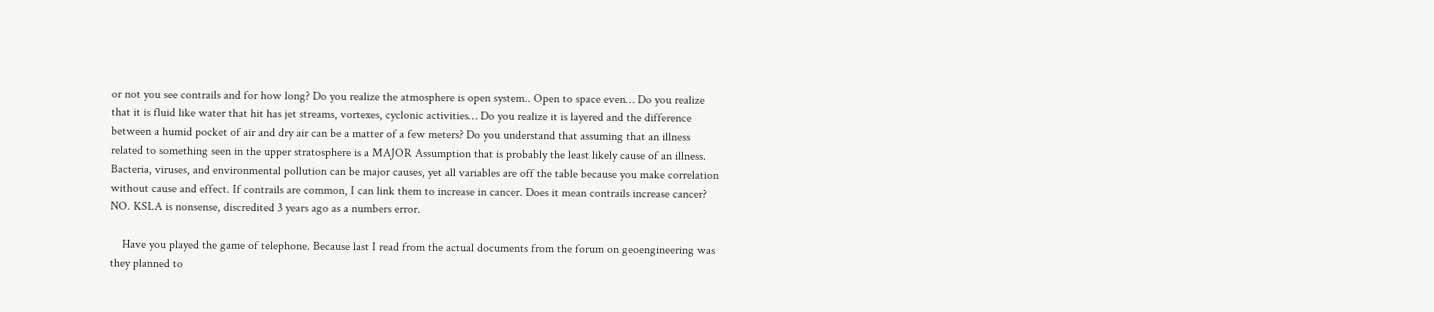or not you see contrails and for how long? Do you realize the atmosphere is open system.. Open to space even… Do you realize that it is fluid like water that hit has jet streams, vortexes, cyclonic activities… Do you realize it is layered and the difference between a humid pocket of air and dry air can be a matter of a few meters? Do you understand that assuming that an illness related to something seen in the upper stratosphere is a MAJOR Assumption that is probably the least likely cause of an illness. Bacteria, viruses, and environmental pollution can be major causes, yet all variables are off the table because you make correlation without cause and effect. If contrails are common, I can link them to increase in cancer. Does it mean contrails increase cancer? NO. KSLA is nonsense, discredited 3 years ago as a numbers error.

    Have you played the game of telephone. Because last I read from the actual documents from the forum on geoengineering was they planned to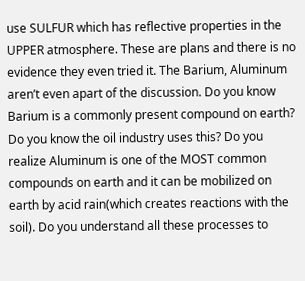use SULFUR which has reflective properties in the UPPER atmosphere. These are plans and there is no evidence they even tried it. The Barium, Aluminum aren’t even apart of the discussion. Do you know Barium is a commonly present compound on earth? Do you know the oil industry uses this? Do you realize Aluminum is one of the MOST common compounds on earth and it can be mobilized on earth by acid rain(which creates reactions with the soil). Do you understand all these processes to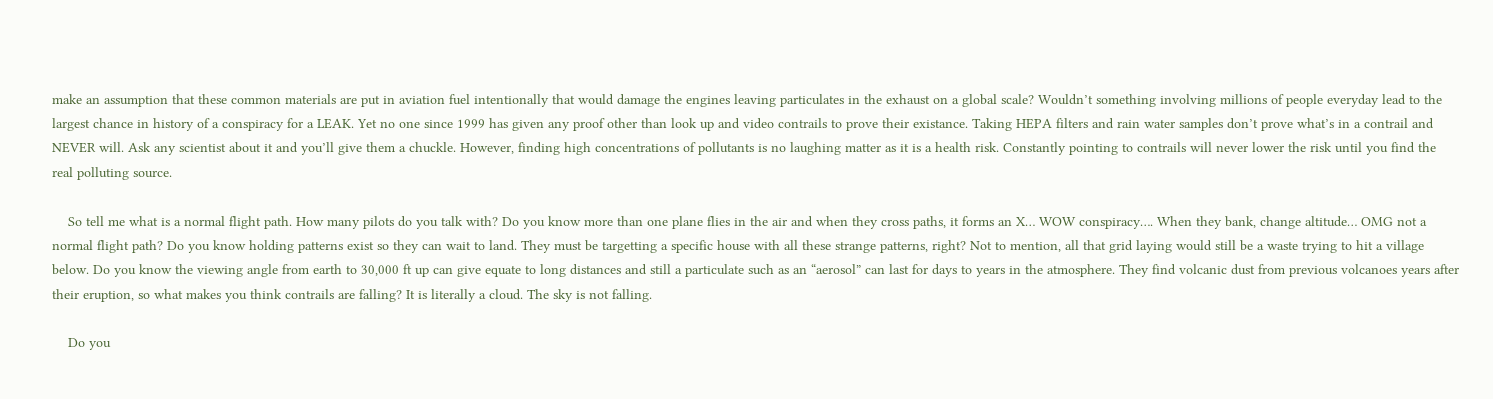make an assumption that these common materials are put in aviation fuel intentionally that would damage the engines leaving particulates in the exhaust on a global scale? Wouldn’t something involving millions of people everyday lead to the largest chance in history of a conspiracy for a LEAK. Yet no one since 1999 has given any proof other than look up and video contrails to prove their existance. Taking HEPA filters and rain water samples don’t prove what’s in a contrail and NEVER will. Ask any scientist about it and you’ll give them a chuckle. However, finding high concentrations of pollutants is no laughing matter as it is a health risk. Constantly pointing to contrails will never lower the risk until you find the real polluting source.

    So tell me what is a normal flight path. How many pilots do you talk with? Do you know more than one plane flies in the air and when they cross paths, it forms an X… WOW conspiracy…. When they bank, change altitude… OMG not a normal flight path? Do you know holding patterns exist so they can wait to land. They must be targetting a specific house with all these strange patterns, right? Not to mention, all that grid laying would still be a waste trying to hit a village below. Do you know the viewing angle from earth to 30,000 ft up can give equate to long distances and still a particulate such as an “aerosol” can last for days to years in the atmosphere. They find volcanic dust from previous volcanoes years after their eruption, so what makes you think contrails are falling? It is literally a cloud. The sky is not falling.

    Do you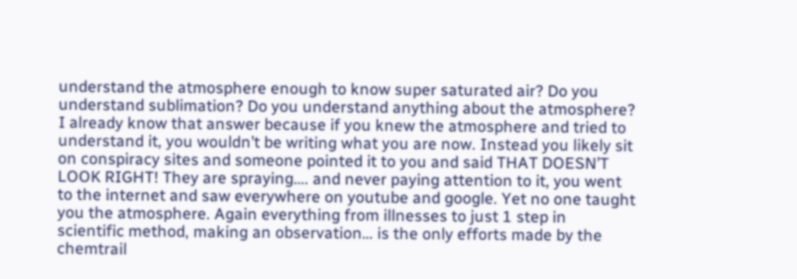understand the atmosphere enough to know super saturated air? Do you understand sublimation? Do you understand anything about the atmosphere? I already know that answer because if you knew the atmosphere and tried to understand it, you wouldn’t be writing what you are now. Instead you likely sit on conspiracy sites and someone pointed it to you and said THAT DOESN’T LOOK RIGHT! They are spraying…. and never paying attention to it, you went to the internet and saw everywhere on youtube and google. Yet no one taught you the atmosphere. Again everything from illnesses to just 1 step in scientific method, making an observation… is the only efforts made by the chemtrail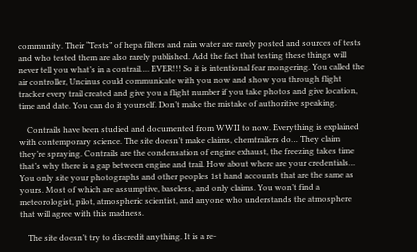community. Their “Tests” of hepa filters and rain water are rarely posted and sources of tests and who tested them are also rarely published. Add the fact that testing these things will never tell you what’s in a contrail…. EVER!!! So it is intentional fear mongering. You called the air controller, Uncinus could communicate with you now and show you through flight tracker every trail created and give you a flight number if you take photos and give location, time and date. You can do it yourself. Don’t make the mistake of authoritive speaking.

    Contrails have been studied and documented from WWII to now. Everything is explained with contemporary science. The site doesn’t make claims, chemtrailers do… They claim they’re spraying. Contrails are the condensation of engine exhaust, the freezing takes time that’s why there is a gap between engine and trail. How about where are your credentials… You only site your photographs and other peoples 1st hand accounts that are the same as yours. Most of which are assumptive, baseless, and only claims. You won’t find a meteorologist, pilot, atmospheric scientist, and anyone who understands the atmosphere that will agree with this madness.

    The site doesn’t try to discredit anything. It is a re-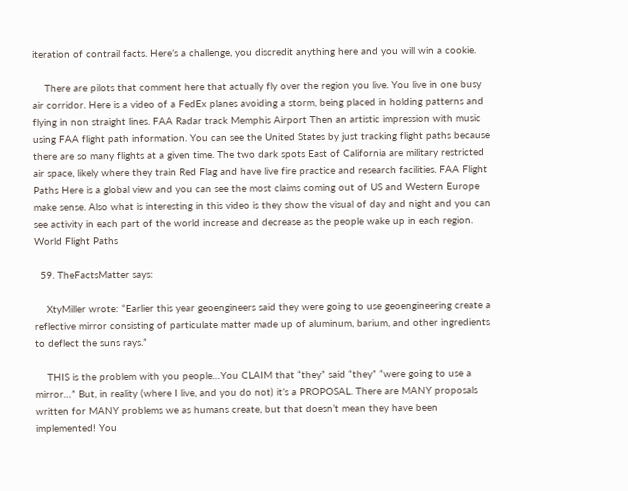iteration of contrail facts. Here’s a challenge, you discredit anything here and you will win a cookie.

    There are pilots that comment here that actually fly over the region you live. You live in one busy air corridor. Here is a video of a FedEx planes avoiding a storm, being placed in holding patterns and flying in non straight lines. FAA Radar track Memphis Airport Then an artistic impression with music using FAA flight path information. You can see the United States by just tracking flight paths because there are so many flights at a given time. The two dark spots East of California are military restricted air space, likely where they train Red Flag and have live fire practice and research facilities. FAA Flight Paths Here is a global view and you can see the most claims coming out of US and Western Europe make sense. Also what is interesting in this video is they show the visual of day and night and you can see activity in each part of the world increase and decrease as the people wake up in each region. World Flight Paths

  59. TheFactsMatter says:

    XtyMiller wrote: “Earlier this year geoengineers said they were going to use geoengineering create a reflective mirror consisting of particulate matter made up of aluminum, barium, and other ingredients to deflect the suns rays.”

    THIS is the problem with you people…You CLAIM that “they” said “they” “were going to use a mirror…” But, in reality (where I live, and you do not) it’s a PROPOSAL. There are MANY proposals written for MANY problems we as humans create, but that doesn’t mean they have been implemented! You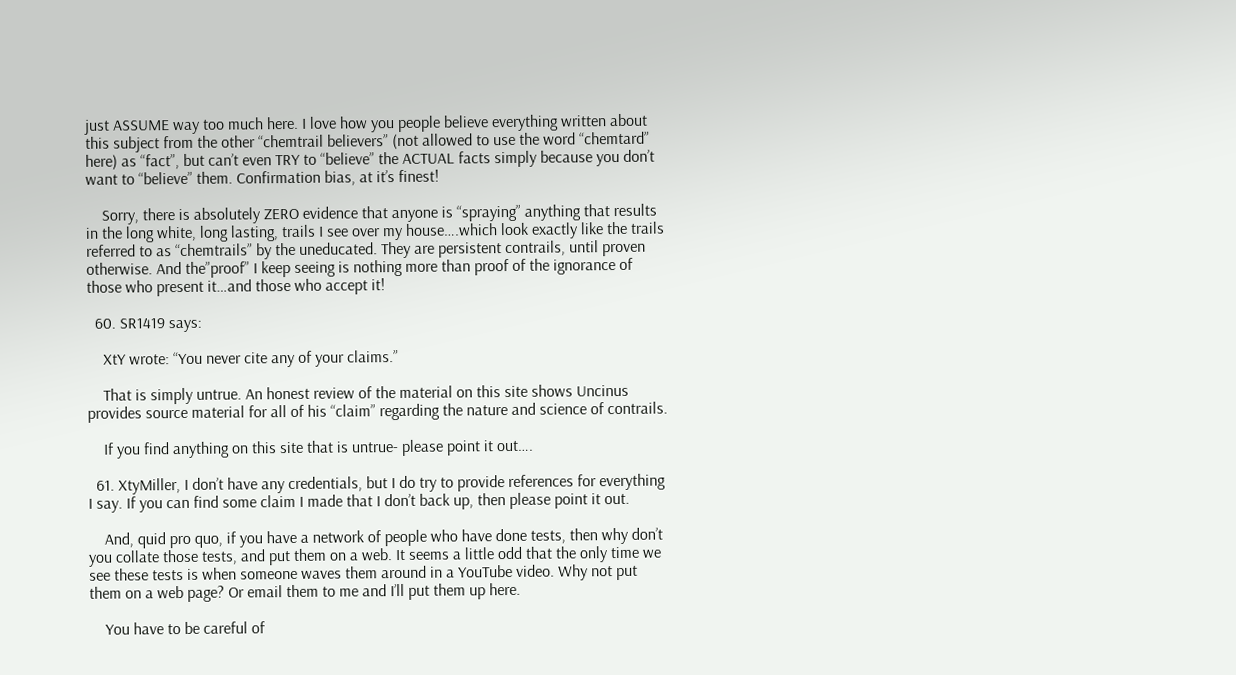just ASSUME way too much here. I love how you people believe everything written about this subject from the other “chemtrail believers” (not allowed to use the word “chemtard” here) as “fact”, but can’t even TRY to “believe” the ACTUAL facts simply because you don’t want to “believe” them. Confirmation bias, at it’s finest!

    Sorry, there is absolutely ZERO evidence that anyone is “spraying” anything that results in the long white, long lasting, trails I see over my house….which look exactly like the trails referred to as “chemtrails” by the uneducated. They are persistent contrails, until proven otherwise. And the”proof” I keep seeing is nothing more than proof of the ignorance of those who present it…and those who accept it!

  60. SR1419 says:

    XtY wrote: “You never cite any of your claims.”

    That is simply untrue. An honest review of the material on this site shows Uncinus provides source material for all of his “claim” regarding the nature and science of contrails.

    If you find anything on this site that is untrue- please point it out….

  61. XtyMiller, I don’t have any credentials, but I do try to provide references for everything I say. If you can find some claim I made that I don’t back up, then please point it out.

    And, quid pro quo, if you have a network of people who have done tests, then why don’t you collate those tests, and put them on a web. It seems a little odd that the only time we see these tests is when someone waves them around in a YouTube video. Why not put them on a web page? Or email them to me and I’ll put them up here.

    You have to be careful of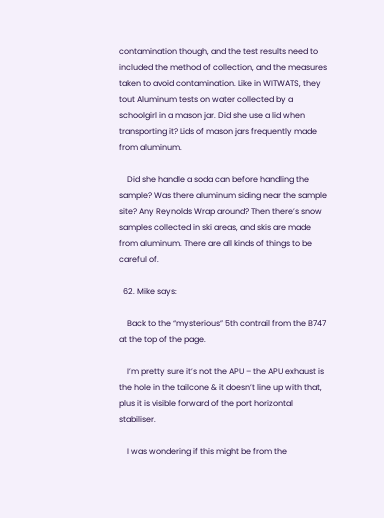contamination though, and the test results need to included the method of collection, and the measures taken to avoid contamination. Like in WITWATS, they tout Aluminum tests on water collected by a schoolgirl in a mason jar. Did she use a lid when transporting it? Lids of mason jars frequently made from aluminum.

    Did she handle a soda can before handling the sample? Was there aluminum siding near the sample site? Any Reynolds Wrap around? Then there’s snow samples collected in ski areas, and skis are made from aluminum. There are all kinds of things to be careful of.

  62. Mike says:

    Back to the “mysterious” 5th contrail from the B747 at the top of the page.

    I’m pretty sure it’s not the APU – the APU exhaust is the hole in the tailcone & it doesn’t line up with that, plus it is visible forward of the port horizontal stabiliser.

    I was wondering if this might be from the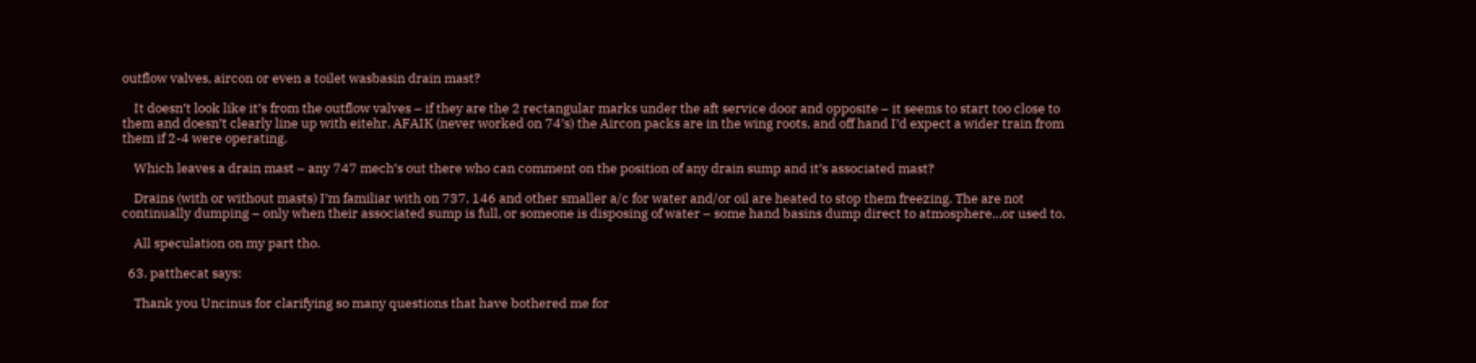outflow valves, aircon or even a toilet wasbasin drain mast?

    It doesn’t look like it’s from the outflow valves – if they are the 2 rectangular marks under the aft service door and opposite – it seems to start too close to them and doesn’t clearly line up with eitehr. AFAIK (never worked on 74’s) the Aircon packs are in the wing roots, and off hand I’d expect a wider train from them if 2-4 were operating.

    Which leaves a drain mast – any 747 mech’s out there who can comment on the position of any drain sump and it’s associated mast?

    Drains (with or without masts) I’m familiar with on 737, 146 and other smaller a/c for water and/or oil are heated to stop them freezing. The are not continually dumping – only when their associated sump is full, or someone is disposing of water – some hand basins dump direct to atmosphere…or used to.

    All speculation on my part tho.

  63. patthecat says:

    Thank you Uncinus for clarifying so many questions that have bothered me for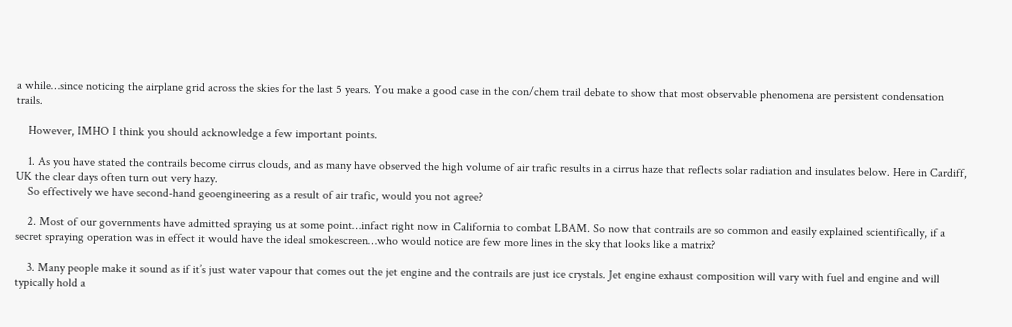a while…since noticing the airplane grid across the skies for the last 5 years. You make a good case in the con/chem trail debate to show that most observable phenomena are persistent condensation trails.

    However, IMHO I think you should acknowledge a few important points.

    1. As you have stated the contrails become cirrus clouds, and as many have observed the high volume of air trafic results in a cirrus haze that reflects solar radiation and insulates below. Here in Cardiff, UK the clear days often turn out very hazy.
    So effectively we have second-hand geoengineering as a result of air trafic, would you not agree?

    2. Most of our governments have admitted spraying us at some point…infact right now in California to combat LBAM. So now that contrails are so common and easily explained scientifically, if a secret spraying operation was in effect it would have the ideal smokescreen…who would notice are few more lines in the sky that looks like a matrix?

    3. Many people make it sound as if it’s just water vapour that comes out the jet engine and the contrails are just ice crystals. Jet engine exhaust composition will vary with fuel and engine and will typically hold a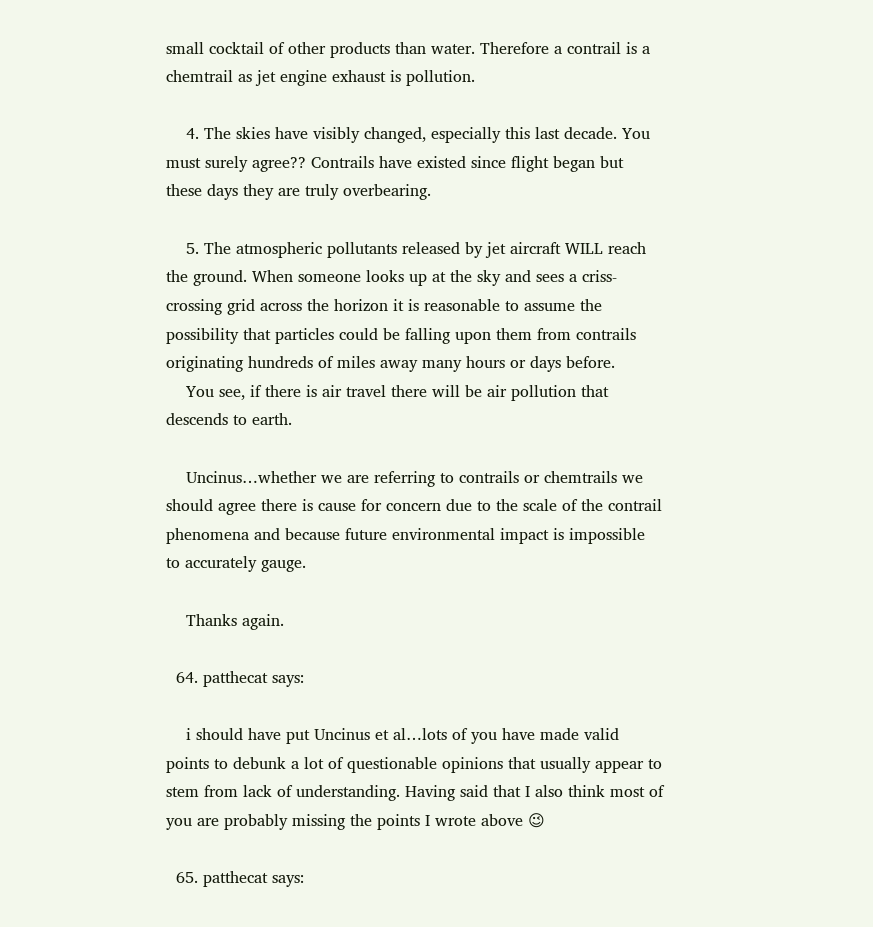small cocktail of other products than water. Therefore a contrail is a chemtrail as jet engine exhaust is pollution.

    4. The skies have visibly changed, especially this last decade. You must surely agree?? Contrails have existed since flight began but these days they are truly overbearing.

    5. The atmospheric pollutants released by jet aircraft WILL reach the ground. When someone looks up at the sky and sees a criss-crossing grid across the horizon it is reasonable to assume the possibility that particles could be falling upon them from contrails originating hundreds of miles away many hours or days before.
    You see, if there is air travel there will be air pollution that descends to earth.

    Uncinus…whether we are referring to contrails or chemtrails we should agree there is cause for concern due to the scale of the contrail phenomena and because future environmental impact is impossible to accurately gauge.

    Thanks again.

  64. patthecat says:

    i should have put Uncinus et al…lots of you have made valid points to debunk a lot of questionable opinions that usually appear to stem from lack of understanding. Having said that I also think most of you are probably missing the points I wrote above 😉

  65. patthecat says: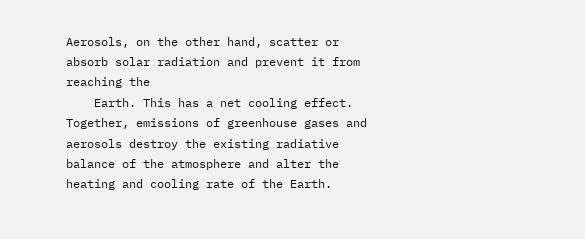Aerosols, on the other hand, scatter or absorb solar radiation and prevent it from reaching the
    Earth. This has a net cooling effect. Together, emissions of greenhouse gases and aerosols destroy the existing radiative balance of the atmosphere and alter the heating and cooling rate of the Earth.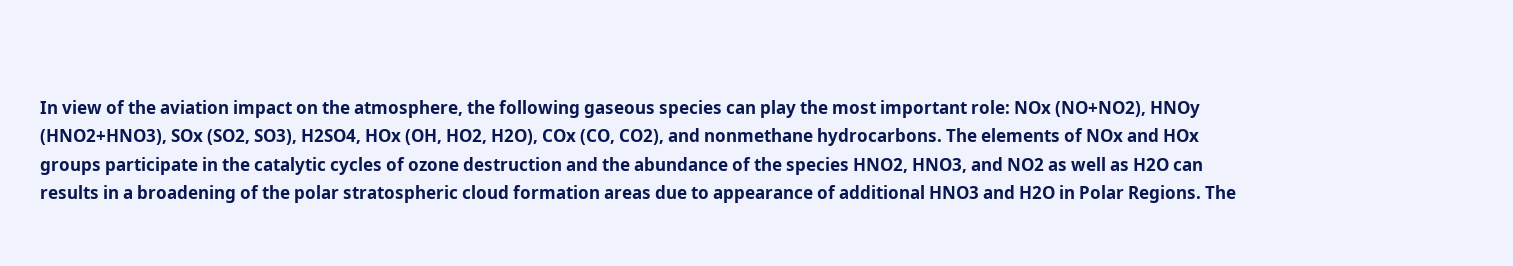In view of the aviation impact on the atmosphere, the following gaseous species can play the most important role: NOx (NO+NO2), HNOy (HNO2+HNO3), SOx (SO2, SO3), H2SO4, HOx (OH, HO2, H2O), COx (CO, CO2), and nonmethane hydrocarbons. The elements of NOx and HOx groups participate in the catalytic cycles of ozone destruction and the abundance of the species HNO2, HNO3, and NO2 as well as H2O can results in a broadening of the polar stratospheric cloud formation areas due to appearance of additional HNO3 and H2O in Polar Regions. The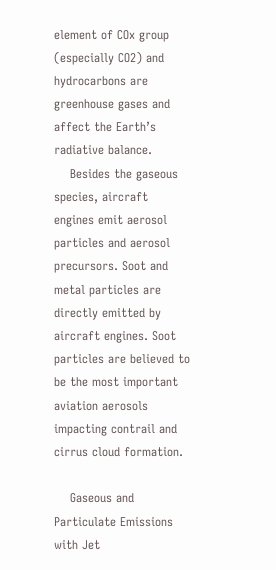element of COx group (especially CO2) and hydrocarbons are greenhouse gases and affect the Earth’s radiative balance.
    Besides the gaseous species, aircraft engines emit aerosol particles and aerosol precursors. Soot and metal particles are directly emitted by aircraft engines. Soot particles are believed to be the most important aviation aerosols impacting contrail and cirrus cloud formation.

    Gaseous and Particulate Emissions with Jet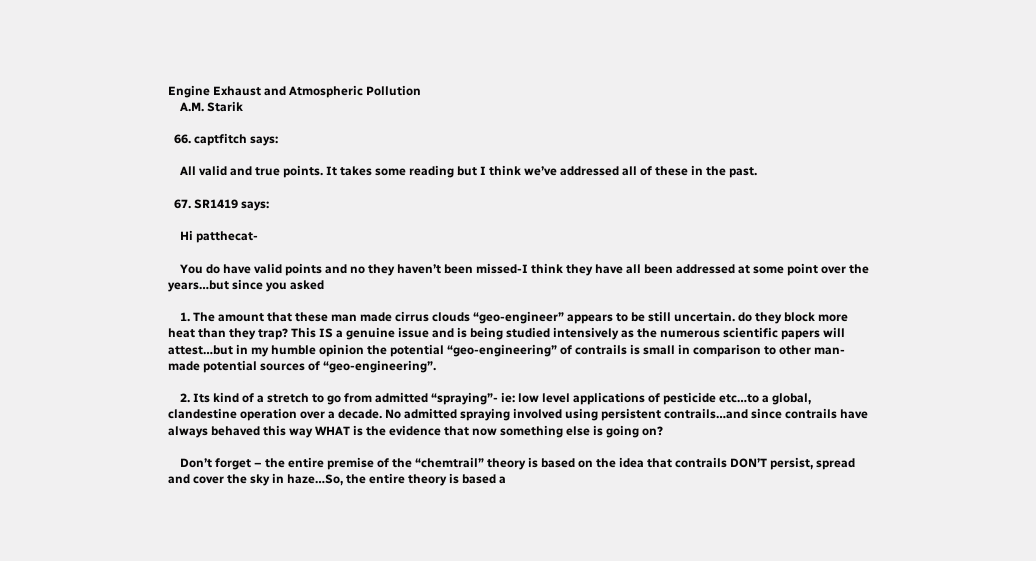Engine Exhaust and Atmospheric Pollution
    A.M. Starik

  66. captfitch says:

    All valid and true points. It takes some reading but I think we’ve addressed all of these in the past.

  67. SR1419 says:

    Hi patthecat-

    You do have valid points and no they haven’t been missed-I think they have all been addressed at some point over the years…but since you asked

    1. The amount that these man made cirrus clouds “geo-engineer” appears to be still uncertain. do they block more heat than they trap? This IS a genuine issue and is being studied intensively as the numerous scientific papers will attest…but in my humble opinion the potential “geo-engineering” of contrails is small in comparison to other man-made potential sources of “geo-engineering”.

    2. Its kind of a stretch to go from admitted “spraying”- ie: low level applications of pesticide etc…to a global, clandestine operation over a decade. No admitted spraying involved using persistent contrails…and since contrails have always behaved this way WHAT is the evidence that now something else is going on?

    Don’t forget – the entire premise of the “chemtrail” theory is based on the idea that contrails DON’T persist, spread and cover the sky in haze…So, the entire theory is based a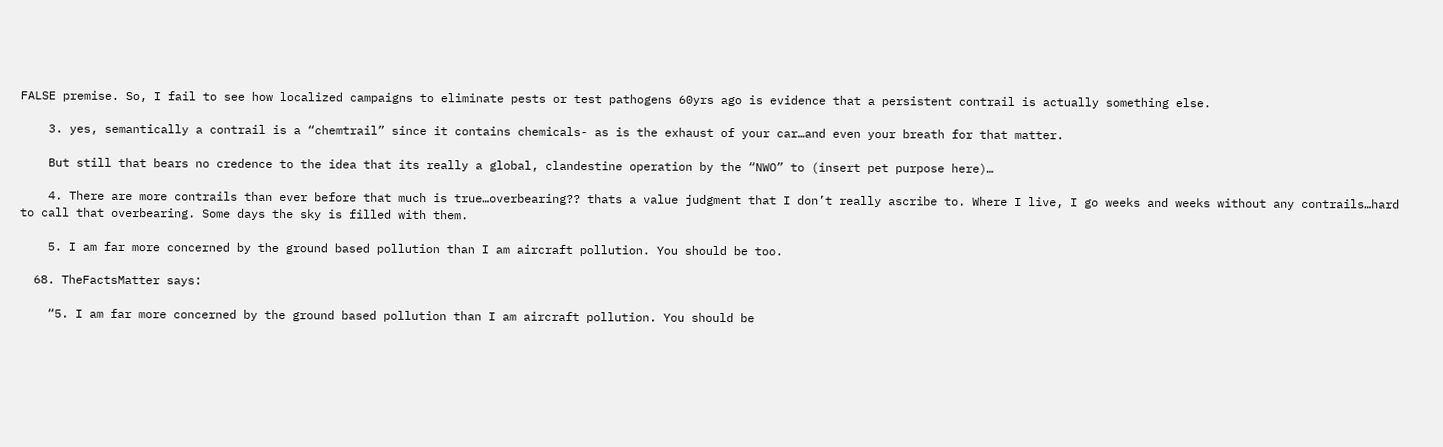FALSE premise. So, I fail to see how localized campaigns to eliminate pests or test pathogens 60yrs ago is evidence that a persistent contrail is actually something else.

    3. yes, semantically a contrail is a “chemtrail” since it contains chemicals- as is the exhaust of your car…and even your breath for that matter.

    But still that bears no credence to the idea that its really a global, clandestine operation by the “NWO” to (insert pet purpose here)…

    4. There are more contrails than ever before that much is true…overbearing?? thats a value judgment that I don’t really ascribe to. Where I live, I go weeks and weeks without any contrails…hard to call that overbearing. Some days the sky is filled with them.

    5. I am far more concerned by the ground based pollution than I am aircraft pollution. You should be too.

  68. TheFactsMatter says:

    “5. I am far more concerned by the ground based pollution than I am aircraft pollution. You should be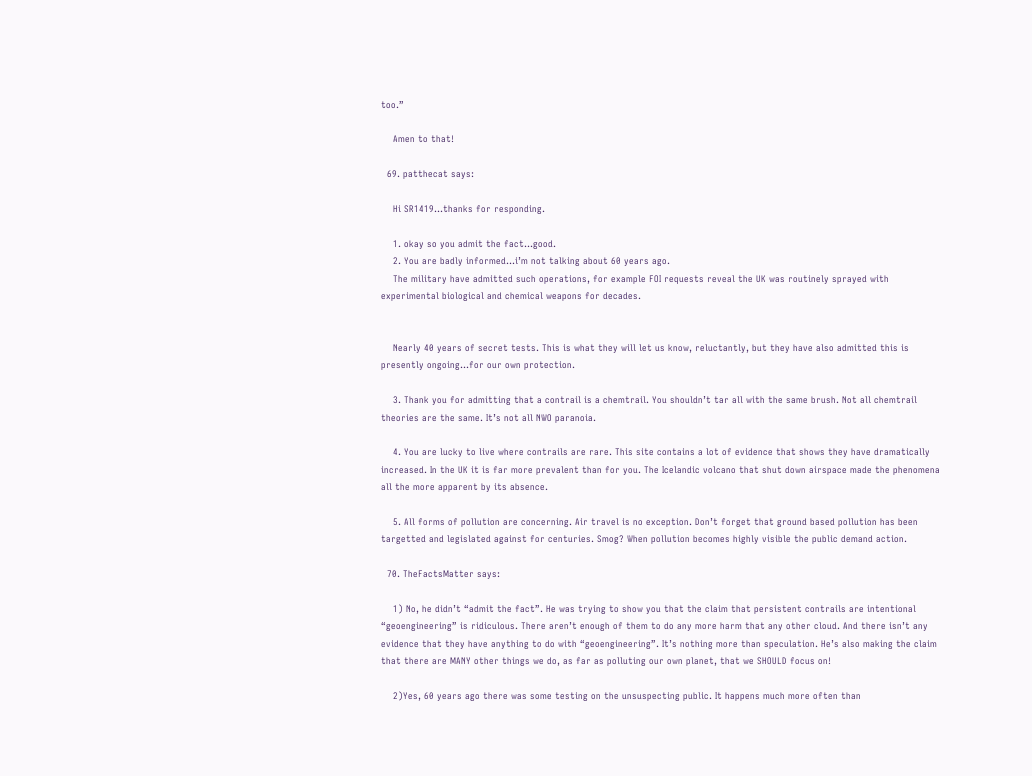too.”

    Amen to that!

  69. patthecat says:

    Hi SR1419…thanks for responding.

    1. okay so you admit the fact…good.
    2. You are badly informed…i’m not talking about 60 years ago.
    The military have admitted such operations, for example FOI requests reveal the UK was routinely sprayed with experimental biological and chemical weapons for decades.


    Nearly 40 years of secret tests. This is what they will let us know, reluctantly, but they have also admitted this is presently ongoing…for our own protection.

    3. Thank you for admitting that a contrail is a chemtrail. You shouldn’t tar all with the same brush. Not all chemtrail theories are the same. It’s not all NWO paranoia.

    4. You are lucky to live where contrails are rare. This site contains a lot of evidence that shows they have dramatically increased. In the UK it is far more prevalent than for you. The Icelandic volcano that shut down airspace made the phenomena all the more apparent by its absence.

    5. All forms of pollution are concerning. Air travel is no exception. Don’t forget that ground based pollution has been targetted and legislated against for centuries. Smog? When pollution becomes highly visible the public demand action.

  70. TheFactsMatter says:

    1) No, he didn’t “admit the fact”. He was trying to show you that the claim that persistent contrails are intentional “geoengineering” is ridiculous. There aren’t enough of them to do any more harm that any other cloud. And there isn’t any evidence that they have anything to do with “geoengineering”. It’s nothing more than speculation. He’s also making the claim that there are MANY other things we do, as far as polluting our own planet, that we SHOULD focus on!

    2)Yes, 60 years ago there was some testing on the unsuspecting public. It happens much more often than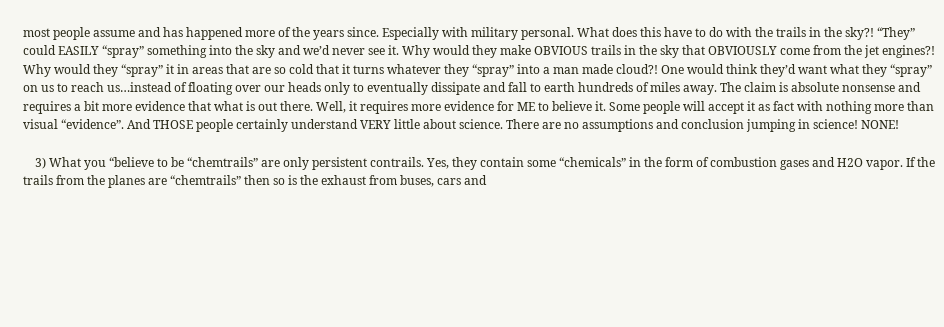most people assume and has happened more of the years since. Especially with military personal. What does this have to do with the trails in the sky?! “They” could EASILY “spray” something into the sky and we’d never see it. Why would they make OBVIOUS trails in the sky that OBVIOUSLY come from the jet engines?! Why would they “spray” it in areas that are so cold that it turns whatever they “spray” into a man made cloud?! One would think they’d want what they “spray” on us to reach us…instead of floating over our heads only to eventually dissipate and fall to earth hundreds of miles away. The claim is absolute nonsense and requires a bit more evidence that what is out there. Well, it requires more evidence for ME to believe it. Some people will accept it as fact with nothing more than visual “evidence”. And THOSE people certainly understand VERY little about science. There are no assumptions and conclusion jumping in science! NONE!

    3) What you “believe to be “chemtrails” are only persistent contrails. Yes, they contain some “chemicals” in the form of combustion gases and H2O vapor. If the trails from the planes are “chemtrails” then so is the exhaust from buses, cars and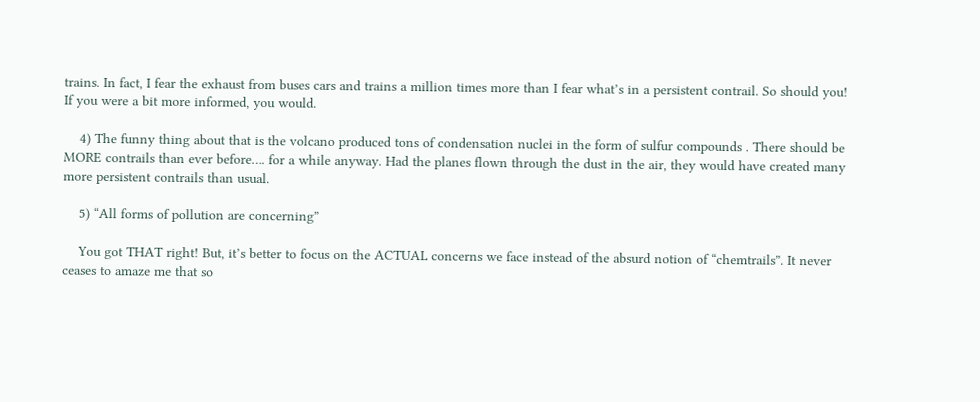trains. In fact, I fear the exhaust from buses cars and trains a million times more than I fear what’s in a persistent contrail. So should you! If you were a bit more informed, you would.

    4) The funny thing about that is the volcano produced tons of condensation nuclei in the form of sulfur compounds . There should be MORE contrails than ever before…. for a while anyway. Had the planes flown through the dust in the air, they would have created many more persistent contrails than usual.

    5) “All forms of pollution are concerning”

    You got THAT right! But, it’s better to focus on the ACTUAL concerns we face instead of the absurd notion of “chemtrails”. It never ceases to amaze me that so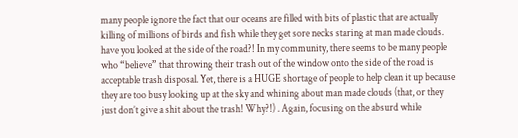many people ignore the fact that our oceans are filled with bits of plastic that are actually killing of millions of birds and fish while they get sore necks staring at man made clouds. have you looked at the side of the road?! In my community, there seems to be many people who “believe” that throwing their trash out of the window onto the side of the road is acceptable trash disposal. Yet, there is a HUGE shortage of people to help clean it up because they are too busy looking up at the sky and whining about man made clouds (that, or they just don’t give a shit about the trash! Why?!) . Again, focusing on the absurd while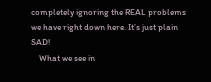completely ignoring the REAL problems we have right down here. It’s just plain SAD!
    What we see in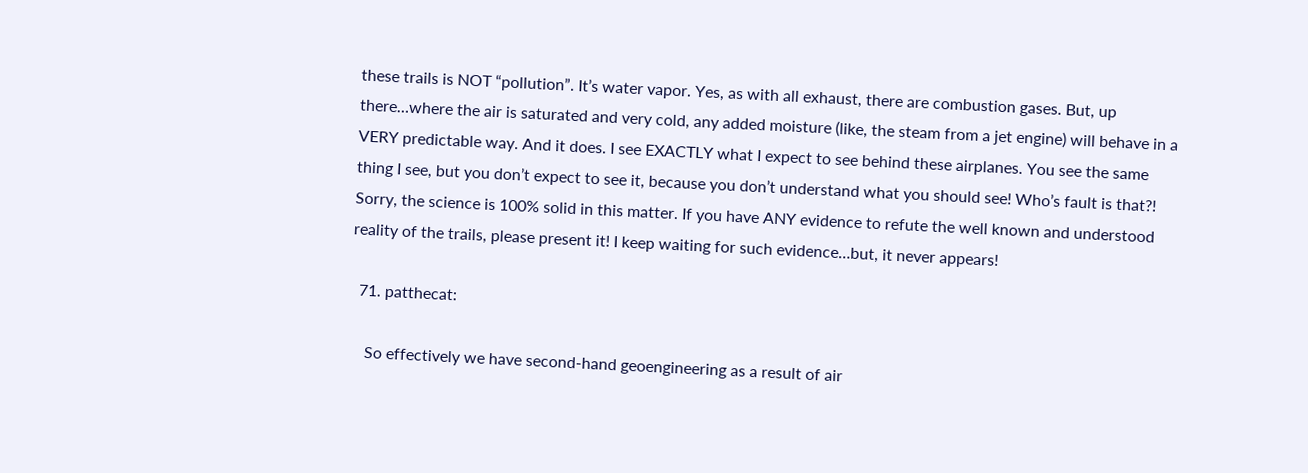these trails is NOT “pollution”. It’s water vapor. Yes, as with all exhaust, there are combustion gases. But, up there…where the air is saturated and very cold, any added moisture (like, the steam from a jet engine) will behave in a VERY predictable way. And it does. I see EXACTLY what I expect to see behind these airplanes. You see the same thing I see, but you don’t expect to see it, because you don’t understand what you should see! Who’s fault is that?! Sorry, the science is 100% solid in this matter. If you have ANY evidence to refute the well known and understood reality of the trails, please present it! I keep waiting for such evidence…but, it never appears!

  71. patthecat:

    So effectively we have second-hand geoengineering as a result of air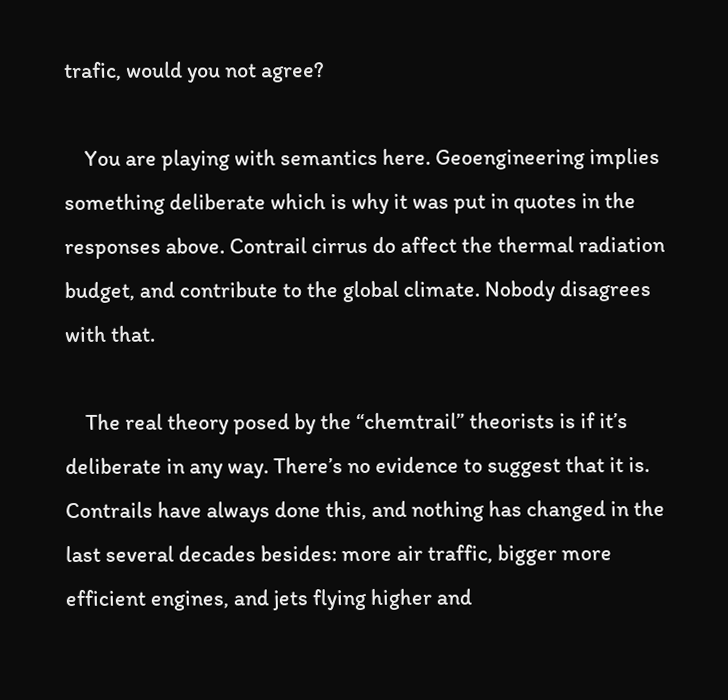trafic, would you not agree?

    You are playing with semantics here. Geoengineering implies something deliberate which is why it was put in quotes in the responses above. Contrail cirrus do affect the thermal radiation budget, and contribute to the global climate. Nobody disagrees with that.

    The real theory posed by the “chemtrail” theorists is if it’s deliberate in any way. There’s no evidence to suggest that it is. Contrails have always done this, and nothing has changed in the last several decades besides: more air traffic, bigger more efficient engines, and jets flying higher and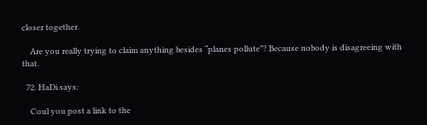closer together.

    Are you really trying to claim anything besides “planes pollute”? Because nobody is disagreeing with that.

  72. HaDi says:

    Coul you post a link to the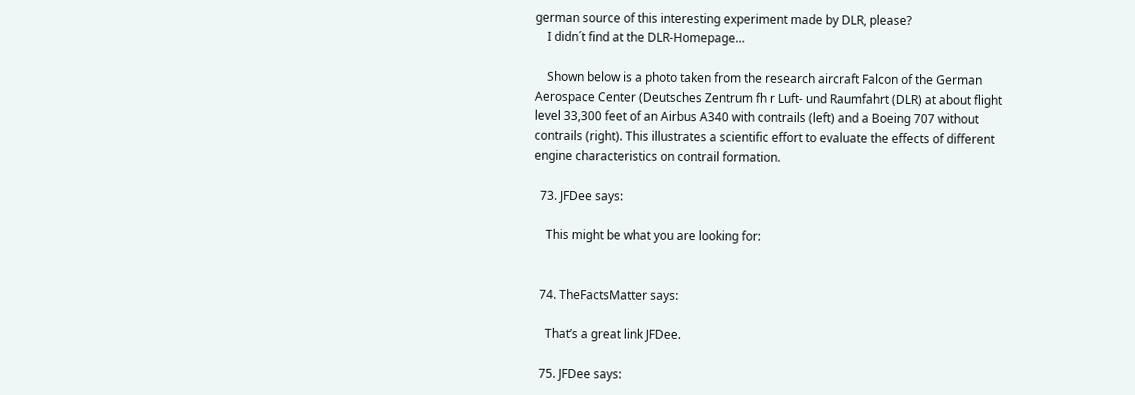german source of this interesting experiment made by DLR, please?
    I didn´t find at the DLR-Homepage…

    Shown below is a photo taken from the research aircraft Falcon of the German Aerospace Center (Deutsches Zentrum fh r Luft- und Raumfahrt (DLR) at about flight level 33,300 feet of an Airbus A340 with contrails (left) and a Boeing 707 without contrails (right). This illustrates a scientific effort to evaluate the effects of different engine characteristics on contrail formation.

  73. JFDee says:

    This might be what you are looking for:


  74. TheFactsMatter says:

    That’s a great link JFDee.

  75. JFDee says: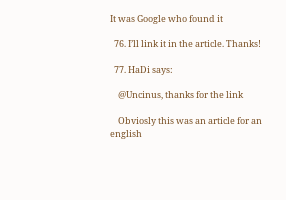It was Google who found it

  76. I’ll link it in the article. Thanks!

  77. HaDi says:

    @Uncinus, thanks for the link

    Obviosly this was an article for an english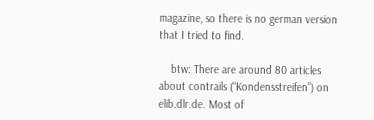magazine, so there is no german version that I tried to find.

    btw: There are around 80 articles about contrails (“Kondensstreifen”) on elib.dlr.de. Most of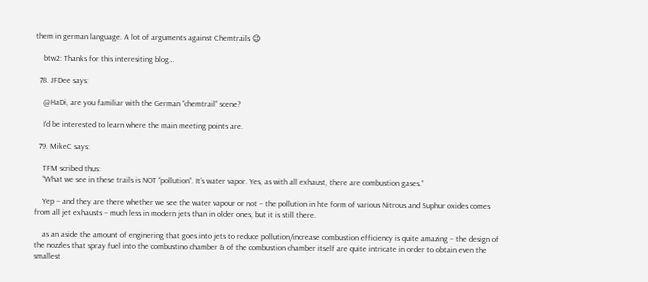them in german language. A lot of arguments against Chemtrails 😉

    btw2: Thanks for this interesiting blog…

  78. JFDee says:

    @HaDi, are you familiar with the German “chemtrail” scene?

    I’d be interested to learn where the main meeting points are.

  79. MikeC says:

    TFM scribed thus:
    “What we see in these trails is NOT “pollution”. It’s water vapor. Yes, as with all exhaust, there are combustion gases.”

    Yep – and they are there whether we see the water vapour or not – the pollution in hte form of various Nitrous and Suphur oxides comes from all jet exhausts – much less in modern jets than in older ones, but it is still there.

    as an aside the amount of enginering that goes into jets to reduce pollution/increase combustion efficiency is quite amazing – the design of the nozzles that spray fuel into the combustino chamber & of the combustion chamber itself are quite intricate in order to obtain even the smallest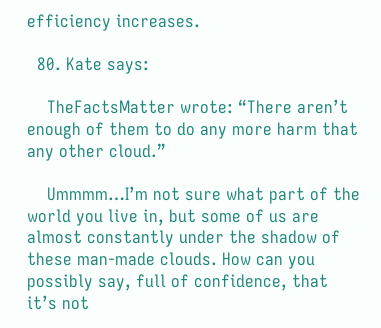efficiency increases.

  80. Kate says:

    TheFactsMatter wrote: “There aren’t enough of them to do any more harm that any other cloud.”

    Ummmm…I’m not sure what part of the world you live in, but some of us are almost constantly under the shadow of these man-made clouds. How can you possibly say, full of confidence, that it’s not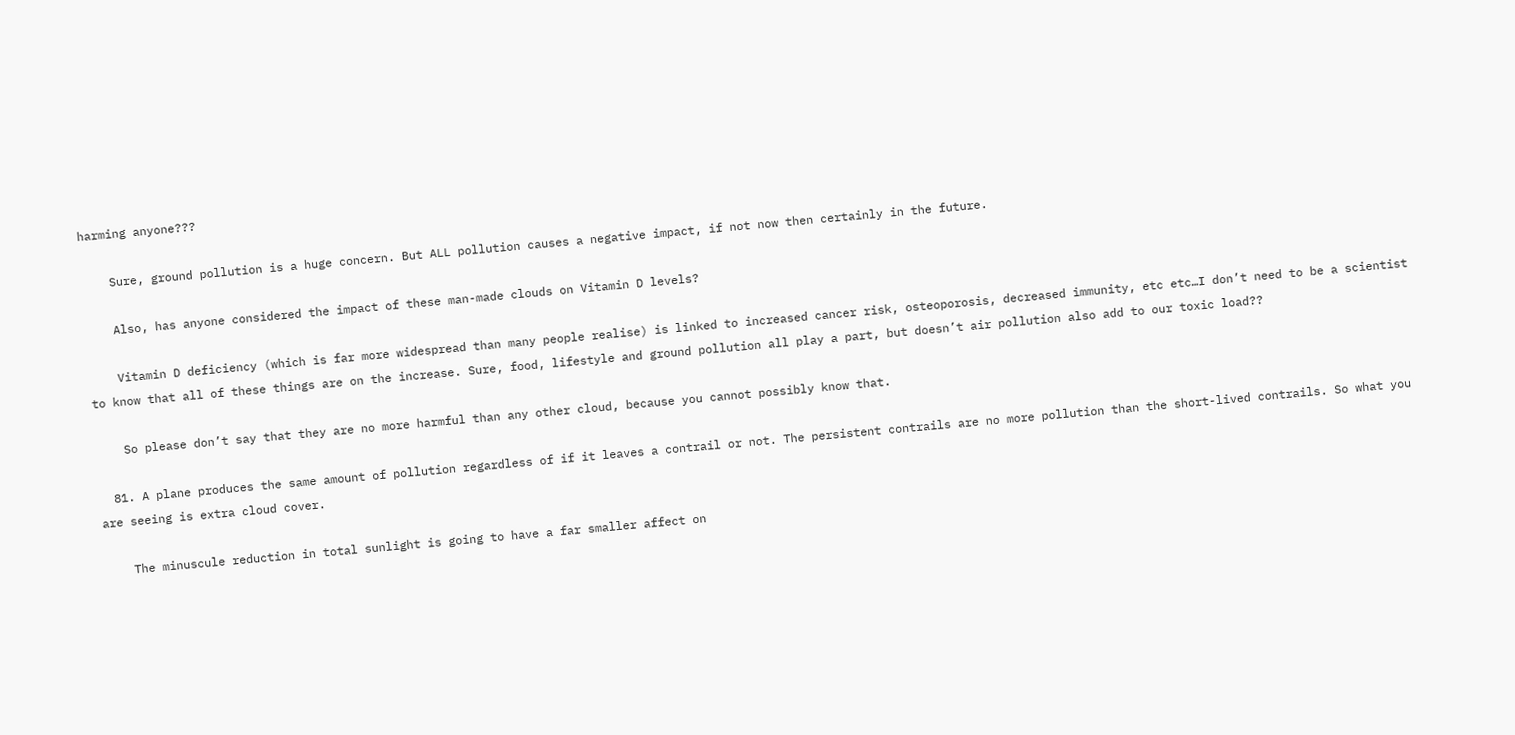harming anyone???

    Sure, ground pollution is a huge concern. But ALL pollution causes a negative impact, if not now then certainly in the future.

    Also, has anyone considered the impact of these man-made clouds on Vitamin D levels?

    Vitamin D deficiency (which is far more widespread than many people realise) is linked to increased cancer risk, osteoporosis, decreased immunity, etc etc…I don’t need to be a scientist to know that all of these things are on the increase. Sure, food, lifestyle and ground pollution all play a part, but doesn’t air pollution also add to our toxic load??

    So please don’t say that they are no more harmful than any other cloud, because you cannot possibly know that.

  81. A plane produces the same amount of pollution regardless of if it leaves a contrail or not. The persistent contrails are no more pollution than the short-lived contrails. So what you are seeing is extra cloud cover.

    The minuscule reduction in total sunlight is going to have a far smaller affect on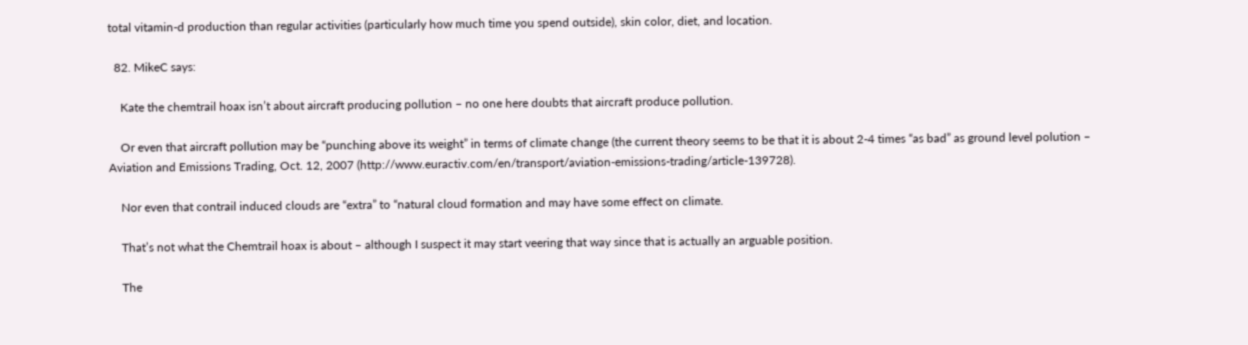total vitamin-d production than regular activities (particularly how much time you spend outside), skin color, diet, and location.

  82. MikeC says:

    Kate the chemtrail hoax isn’t about aircraft producing pollution – no one here doubts that aircraft produce pollution.

    Or even that aircraft pollution may be “punching above its weight” in terms of climate change (the current theory seems to be that it is about 2-4 times “as bad” as ground level polution – Aviation and Emissions Trading, Oct. 12, 2007 (http://www.euractiv.com/en/transport/aviation-emissions-trading/article-139728).

    Nor even that contrail induced clouds are “extra” to “natural cloud formation and may have some effect on climate.

    That’s not what the Chemtrail hoax is about – although I suspect it may start veering that way since that is actually an arguable position.

    The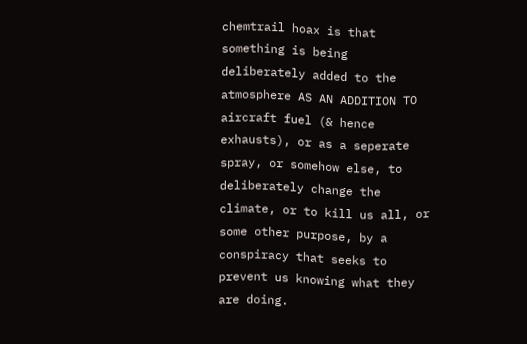chemtrail hoax is that something is being deliberately added to the atmosphere AS AN ADDITION TO aircraft fuel (& hence exhausts), or as a seperate spray, or somehow else, to deliberately change the climate, or to kill us all, or some other purpose, by a conspiracy that seeks to prevent us knowing what they are doing.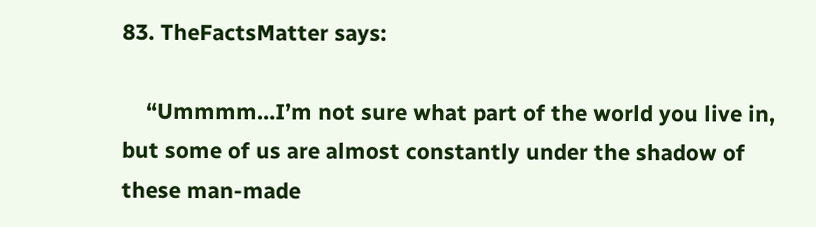83. TheFactsMatter says:

    “Ummmm…I’m not sure what part of the world you live in, but some of us are almost constantly under the shadow of these man-made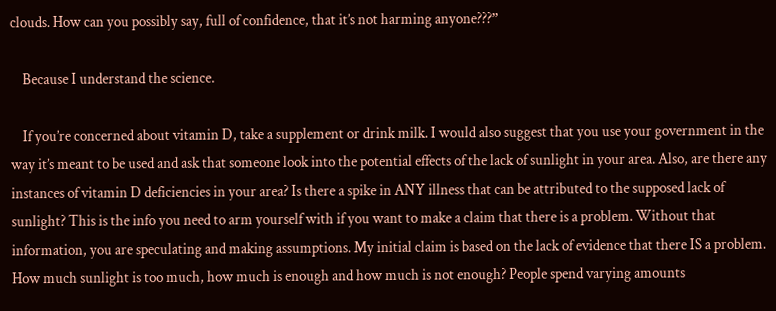clouds. How can you possibly say, full of confidence, that it’s not harming anyone???”

    Because I understand the science.

    If you’re concerned about vitamin D, take a supplement or drink milk. I would also suggest that you use your government in the way it’s meant to be used and ask that someone look into the potential effects of the lack of sunlight in your area. Also, are there any instances of vitamin D deficiencies in your area? Is there a spike in ANY illness that can be attributed to the supposed lack of sunlight? This is the info you need to arm yourself with if you want to make a claim that there is a problem. Without that information, you are speculating and making assumptions. My initial claim is based on the lack of evidence that there IS a problem. How much sunlight is too much, how much is enough and how much is not enough? People spend varying amounts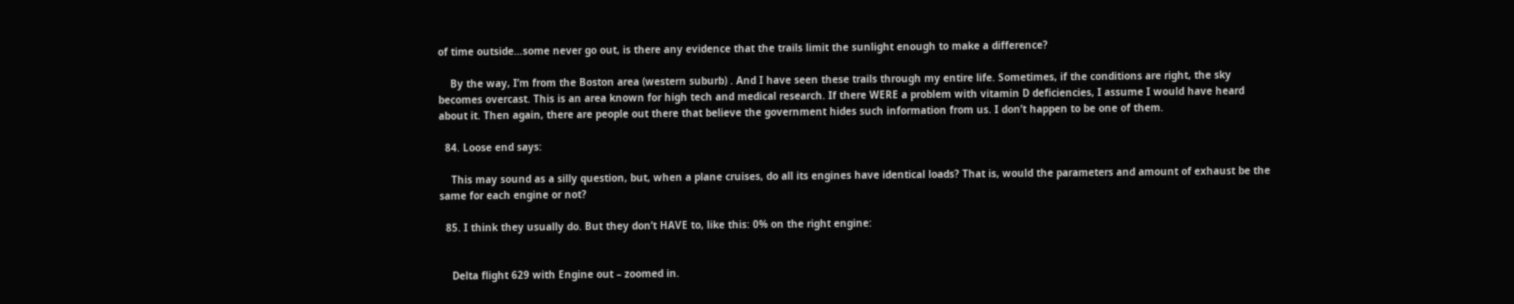of time outside…some never go out, is there any evidence that the trails limit the sunlight enough to make a difference?

    By the way, I’m from the Boston area (western suburb) . And I have seen these trails through my entire life. Sometimes, if the conditions are right, the sky becomes overcast. This is an area known for high tech and medical research. If there WERE a problem with vitamin D deficiencies, I assume I would have heard about it. Then again, there are people out there that believe the government hides such information from us. I don’t happen to be one of them.

  84. Loose end says:

    This may sound as a silly question, but, when a plane cruises, do all its engines have identical loads? That is, would the parameters and amount of exhaust be the same for each engine or not?

  85. I think they usually do. But they don’t HAVE to, like this: 0% on the right engine:


    Delta flight 629 with Engine out – zoomed in.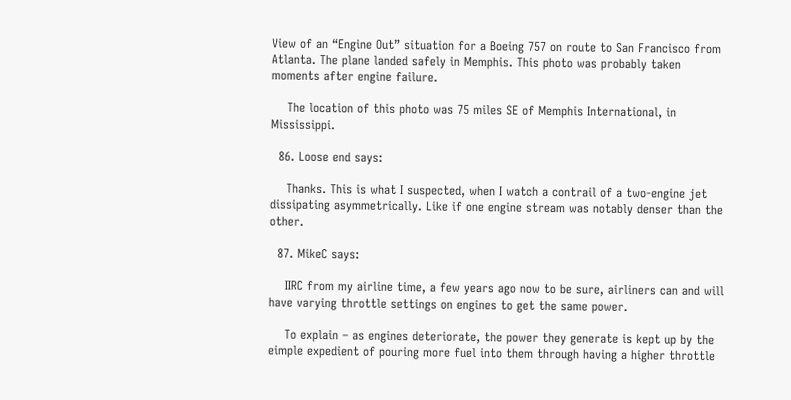View of an “Engine Out” situation for a Boeing 757 on route to San Francisco from Atlanta. The plane landed safely in Memphis. This photo was probably taken moments after engine failure.

    The location of this photo was 75 miles SE of Memphis International, in Mississippi.

  86. Loose end says:

    Thanks. This is what I suspected, when I watch a contrail of a two-engine jet dissipating asymmetrically. Like if one engine stream was notably denser than the other.

  87. MikeC says:

    IIRC from my airline time, a few years ago now to be sure, airliners can and will have varying throttle settings on engines to get the same power.

    To explain – as engines deteriorate, the power they generate is kept up by the eimple expedient of pouring more fuel into them through having a higher throttle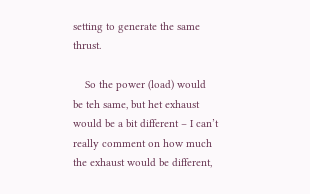setting to generate the same thrust.

    So the power (load) would be teh same, but het exhaust would be a bit different – I can’t really comment on how much the exhaust would be different,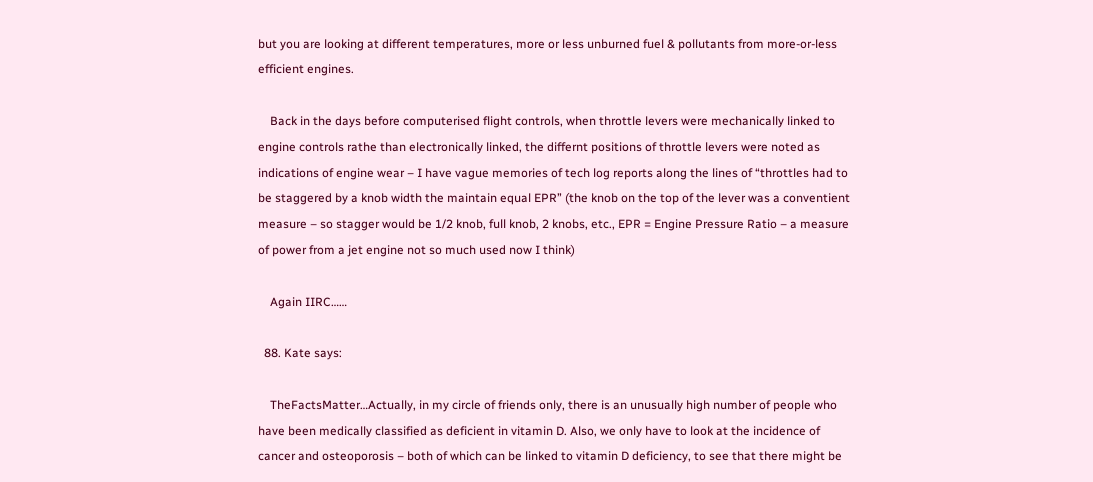but you are looking at different temperatures, more or less unburned fuel & pollutants from more-or-less efficient engines.

    Back in the days before computerised flight controls, when throttle levers were mechanically linked to engine controls rathe than electronically linked, the differnt positions of throttle levers were noted as indications of engine wear – I have vague memories of tech log reports along the lines of “throttles had to be staggered by a knob width the maintain equal EPR” (the knob on the top of the lever was a conventient measure – so stagger would be 1/2 knob, full knob, 2 knobs, etc., EPR = Engine Pressure Ratio – a measure of power from a jet engine not so much used now I think)

    Again IIRC……

  88. Kate says:

    TheFactsMatter…Actually, in my circle of friends only, there is an unusually high number of people who have been medically classified as deficient in vitamin D. Also, we only have to look at the incidence of cancer and osteoporosis – both of which can be linked to vitamin D deficiency, to see that there might be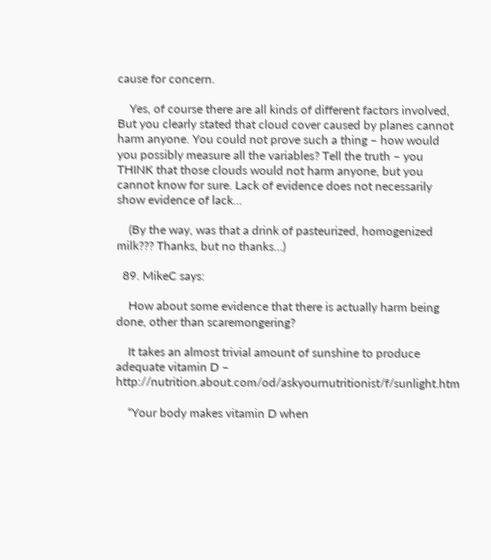cause for concern.

    Yes, of course there are all kinds of different factors involved, But you clearly stated that cloud cover caused by planes cannot harm anyone. You could not prove such a thing – how would you possibly measure all the variables? Tell the truth – you THINK that those clouds would not harm anyone, but you cannot know for sure. Lack of evidence does not necessarily show evidence of lack…

    (By the way, was that a drink of pasteurized, homogenized milk??? Thanks, but no thanks…)

  89. MikeC says:

    How about some evidence that there is actually harm being done, other than scaremongering?

    It takes an almost trivial amount of sunshine to produce adequate vitamin D – http://nutrition.about.com/od/askyournutritionist/f/sunlight.htm

    “Your body makes vitamin D when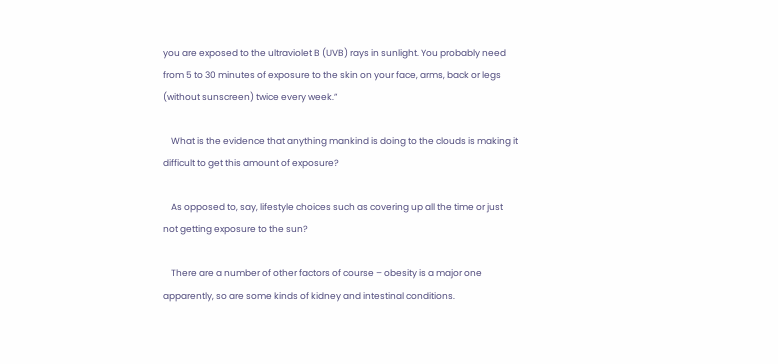you are exposed to the ultraviolet B (UVB) rays in sunlight. You probably need from 5 to 30 minutes of exposure to the skin on your face, arms, back or legs (without sunscreen) twice every week.”

    What is the evidence that anything mankind is doing to the clouds is making it difficult to get this amount of exposure?

    As opposed to, say, lifestyle choices such as covering up all the time or just not getting exposure to the sun?

    There are a number of other factors of course – obesity is a major one apparently, so are some kinds of kidney and intestinal conditions.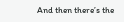And then there’s the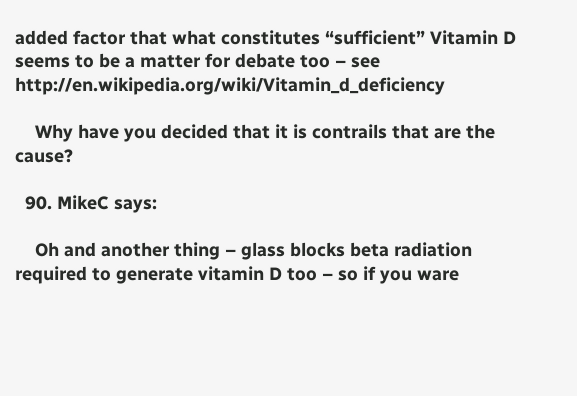added factor that what constitutes “sufficient” Vitamin D seems to be a matter for debate too – see http://en.wikipedia.org/wiki/Vitamin_d_deficiency

    Why have you decided that it is contrails that are the cause?

  90. MikeC says:

    Oh and another thing – glass blocks beta radiation required to generate vitamin D too – so if you ware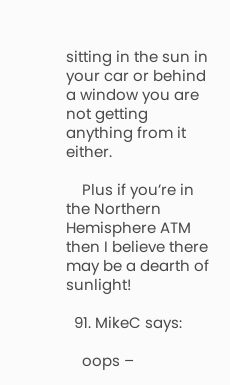sitting in the sun in your car or behind a window you are not getting anything from it either.

    Plus if you’re in the Northern Hemisphere ATM then I believe there may be a dearth of sunlight!

  91. MikeC says:

    oops –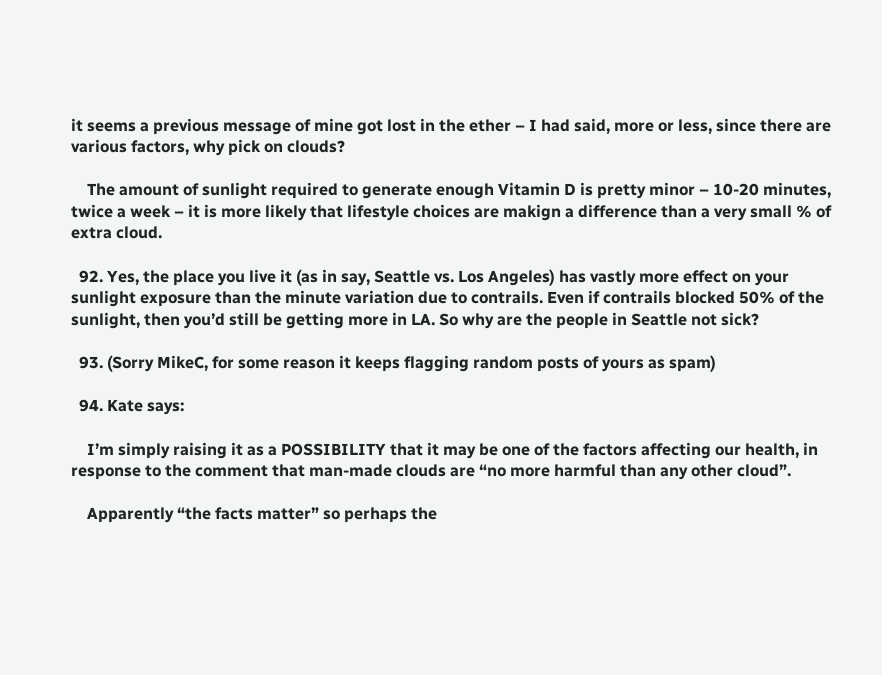it seems a previous message of mine got lost in the ether – I had said, more or less, since there are various factors, why pick on clouds?

    The amount of sunlight required to generate enough Vitamin D is pretty minor – 10-20 minutes, twice a week – it is more likely that lifestyle choices are makign a difference than a very small % of extra cloud.

  92. Yes, the place you live it (as in say, Seattle vs. Los Angeles) has vastly more effect on your sunlight exposure than the minute variation due to contrails. Even if contrails blocked 50% of the sunlight, then you’d still be getting more in LA. So why are the people in Seattle not sick?

  93. (Sorry MikeC, for some reason it keeps flagging random posts of yours as spam)

  94. Kate says:

    I’m simply raising it as a POSSIBILITY that it may be one of the factors affecting our health, in response to the comment that man-made clouds are “no more harmful than any other cloud”.

    Apparently “the facts matter” so perhaps the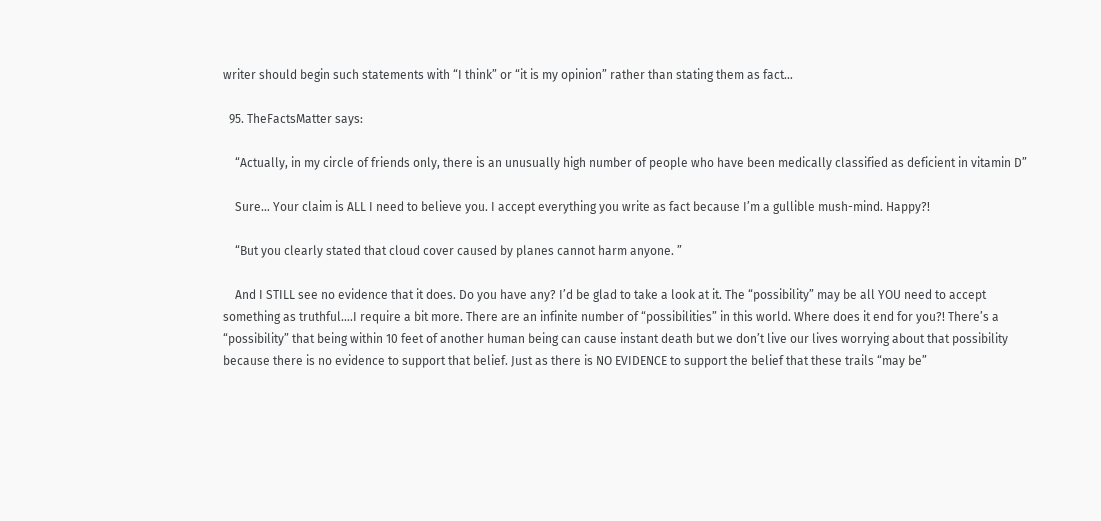writer should begin such statements with “I think” or “it is my opinion” rather than stating them as fact…

  95. TheFactsMatter says:

    “Actually, in my circle of friends only, there is an unusually high number of people who have been medically classified as deficient in vitamin D”

    Sure… Your claim is ALL I need to believe you. I accept everything you write as fact because I’m a gullible mush-mind. Happy?!

    “But you clearly stated that cloud cover caused by planes cannot harm anyone. ”

    And I STILL see no evidence that it does. Do you have any? I’d be glad to take a look at it. The “possibility” may be all YOU need to accept something as truthful….I require a bit more. There are an infinite number of “possibilities” in this world. Where does it end for you?! There’s a “possibility” that being within 10 feet of another human being can cause instant death but we don’t live our lives worrying about that possibility because there is no evidence to support that belief. Just as there is NO EVIDENCE to support the belief that these trails “may be”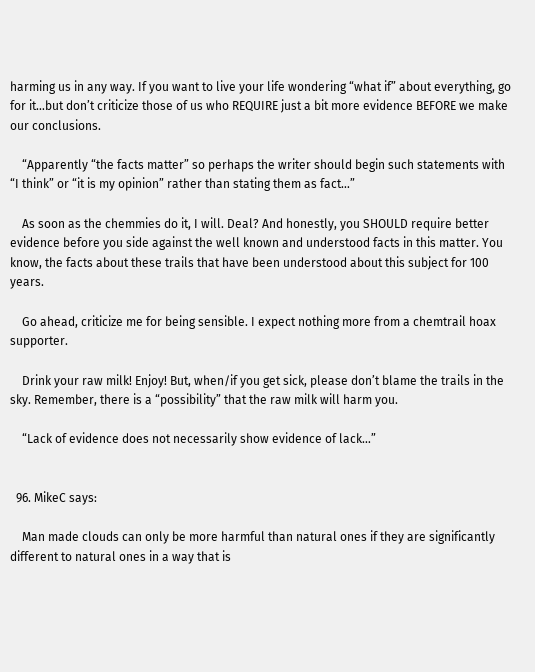harming us in any way. If you want to live your life wondering “what if” about everything, go for it…but don’t criticize those of us who REQUIRE just a bit more evidence BEFORE we make our conclusions.

    “Apparently “the facts matter” so perhaps the writer should begin such statements with “I think” or “it is my opinion” rather than stating them as fact…”

    As soon as the chemmies do it, I will. Deal? And honestly, you SHOULD require better evidence before you side against the well known and understood facts in this matter. You know, the facts about these trails that have been understood about this subject for 100 years.

    Go ahead, criticize me for being sensible. I expect nothing more from a chemtrail hoax supporter.

    Drink your raw milk! Enjoy! But, when/if you get sick, please don’t blame the trails in the sky. Remember, there is a “possibility” that the raw milk will harm you.

    “Lack of evidence does not necessarily show evidence of lack…”


  96. MikeC says:

    Man made clouds can only be more harmful than natural ones if they are significantly different to natural ones in a way that is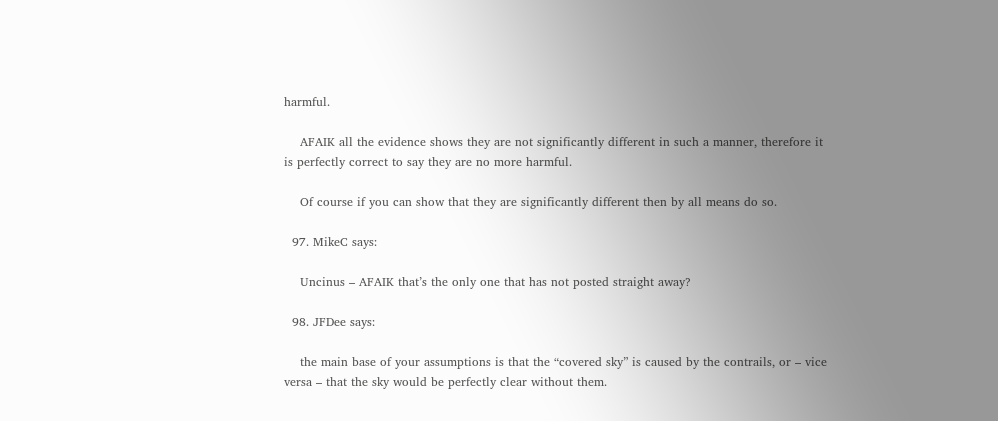harmful.

    AFAIK all the evidence shows they are not significantly different in such a manner, therefore it is perfectly correct to say they are no more harmful.

    Of course if you can show that they are significantly different then by all means do so.

  97. MikeC says:

    Uncinus – AFAIK that’s the only one that has not posted straight away?

  98. JFDee says:

    the main base of your assumptions is that the “covered sky” is caused by the contrails, or – vice versa – that the sky would be perfectly clear without them.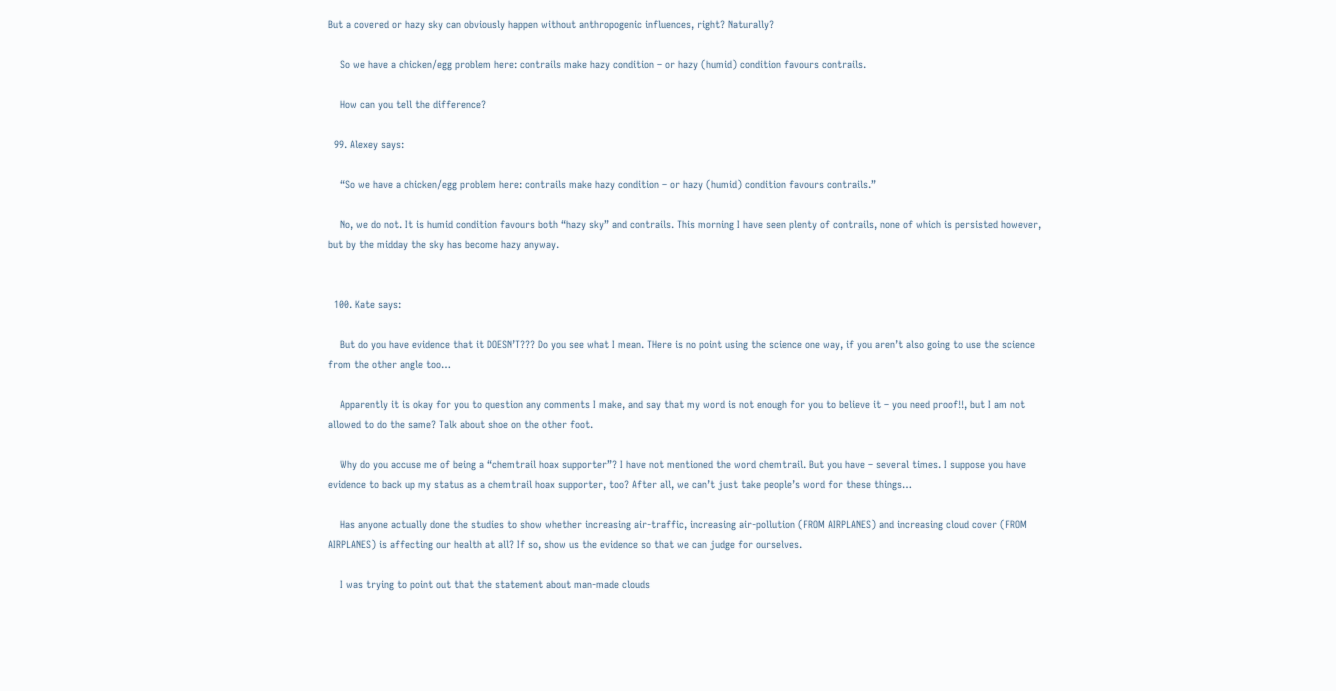But a covered or hazy sky can obviously happen without anthropogenic influences, right? Naturally?

    So we have a chicken/egg problem here: contrails make hazy condition – or hazy (humid) condition favours contrails.

    How can you tell the difference?

  99. Alexey says:

    “So we have a chicken/egg problem here: contrails make hazy condition – or hazy (humid) condition favours contrails.”

    No, we do not. It is humid condition favours both “hazy sky” and contrails. This morning I have seen plenty of contrails, none of which is persisted however, but by the midday the sky has become hazy anyway.


  100. Kate says:

    But do you have evidence that it DOESN’T??? Do you see what I mean. THere is no point using the science one way, if you aren’t also going to use the science from the other angle too…

    Apparently it is okay for you to question any comments I make, and say that my word is not enough for you to believe it – you need proof!!, but I am not allowed to do the same? Talk about shoe on the other foot.

    Why do you accuse me of being a “chemtrail hoax supporter”? I have not mentioned the word chemtrail. But you have – several times. I suppose you have evidence to back up my status as a chemtrail hoax supporter, too? After all, we can’t just take people’s word for these things…

    Has anyone actually done the studies to show whether increasing air-traffic, increasing air-pollution (FROM AIRPLANES) and increasing cloud cover (FROM AIRPLANES) is affecting our health at all? If so, show us the evidence so that we can judge for ourselves.

    I was trying to point out that the statement about man-made clouds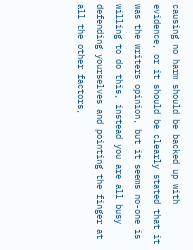causing no harm should be backed up with evidence, or it should be clearly stated that it was the writers opinion, but it seems no-one is willing to do this, instead you are all busy defending yourselves and pointing the finger at all the other factors,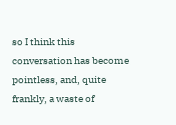so I think this conversation has become pointless, and, quite frankly, a waste of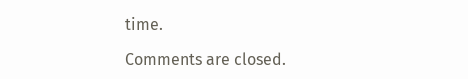time.

Comments are closed.